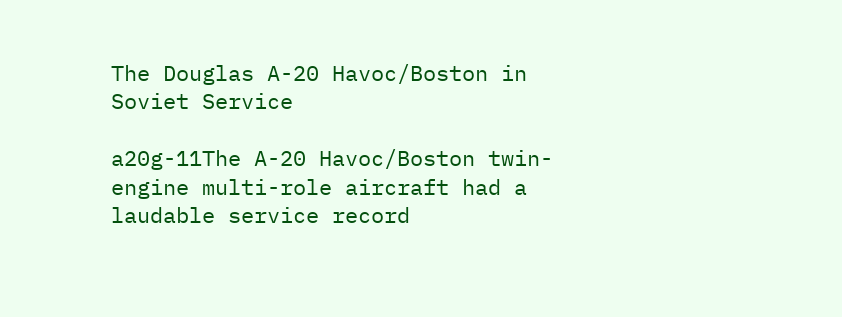The Douglas A-20 Havoc/Boston in Soviet Service

a20g-11The A-20 Havoc/Boston twin-engine multi-role aircraft had a laudable service record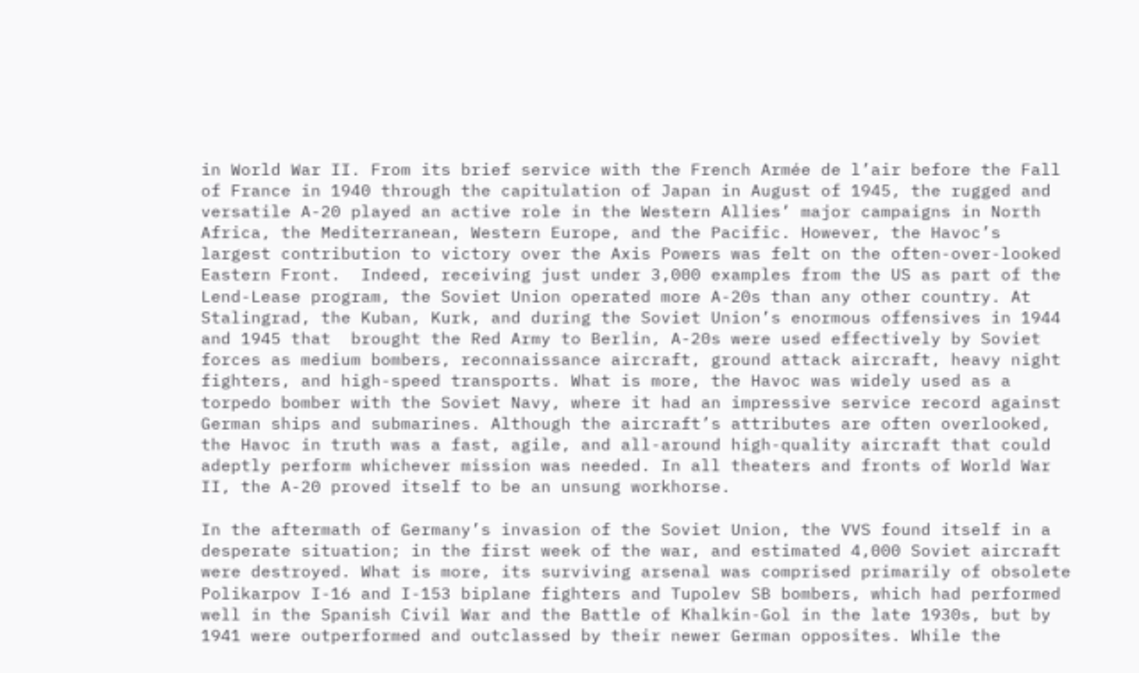in World War II. From its brief service with the French Armée de l’air before the Fall of France in 1940 through the capitulation of Japan in August of 1945, the rugged and versatile A-20 played an active role in the Western Allies’ major campaigns in North Africa, the Mediterranean, Western Europe, and the Pacific. However, the Havoc’s largest contribution to victory over the Axis Powers was felt on the often-over-looked Eastern Front.  Indeed, receiving just under 3,000 examples from the US as part of the Lend-Lease program, the Soviet Union operated more A-20s than any other country. At Stalingrad, the Kuban, Kurk, and during the Soviet Union’s enormous offensives in 1944 and 1945 that  brought the Red Army to Berlin, A-20s were used effectively by Soviet forces as medium bombers, reconnaissance aircraft, ground attack aircraft, heavy night fighters, and high-speed transports. What is more, the Havoc was widely used as a torpedo bomber with the Soviet Navy, where it had an impressive service record against German ships and submarines. Although the aircraft’s attributes are often overlooked, the Havoc in truth was a fast, agile, and all-around high-quality aircraft that could adeptly perform whichever mission was needed. In all theaters and fronts of World War II, the A-20 proved itself to be an unsung workhorse.

In the aftermath of Germany’s invasion of the Soviet Union, the VVS found itself in a desperate situation; in the first week of the war, and estimated 4,000 Soviet aircraft were destroyed. What is more, its surviving arsenal was comprised primarily of obsolete Polikarpov I-16 and I-153 biplane fighters and Tupolev SB bombers, which had performed well in the Spanish Civil War and the Battle of Khalkin-Gol in the late 1930s, but by 1941 were outperformed and outclassed by their newer German opposites. While the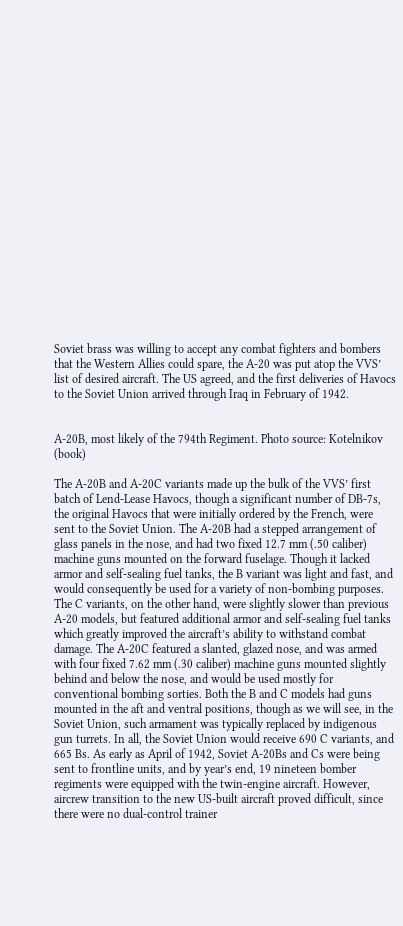Soviet brass was willing to accept any combat fighters and bombers that the Western Allies could spare, the A-20 was put atop the VVS’ list of desired aircraft. The US agreed, and the first deliveries of Havocs to the Soviet Union arrived through Iraq in February of 1942.


A-20B, most likely of the 794th Regiment. Photo source: Kotelnikov (book)

The A-20B and A-20C variants made up the bulk of the VVS’ first batch of Lend-Lease Havocs, though a significant number of DB-7s, the original Havocs that were initially ordered by the French, were sent to the Soviet Union. The A-20B had a stepped arrangement of glass panels in the nose, and had two fixed 12.7 mm (.50 caliber) machine guns mounted on the forward fuselage. Though it lacked armor and self-sealing fuel tanks, the B variant was light and fast, and would consequently be used for a variety of non-bombing purposes. The C variants, on the other hand, were slightly slower than previous A-20 models, but featured additional armor and self-sealing fuel tanks which greatly improved the aircraft’s ability to withstand combat damage. The A-20C featured a slanted, glazed nose, and was armed with four fixed 7.62 mm (.30 caliber) machine guns mounted slightly behind and below the nose, and would be used mostly for conventional bombing sorties. Both the B and C models had guns mounted in the aft and ventral positions, though as we will see, in the Soviet Union, such armament was typically replaced by indigenous gun turrets. In all, the Soviet Union would receive 690 C variants, and 665 Bs. As early as April of 1942, Soviet A-20Bs and Cs were being sent to frontline units, and by year’s end, 19 nineteen bomber regiments were equipped with the twin-engine aircraft. However, aircrew transition to the new US-built aircraft proved difficult, since there were no dual-control trainer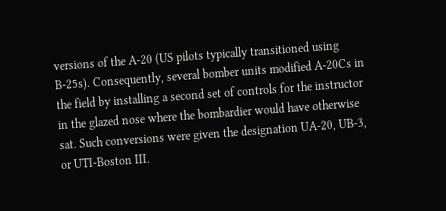versions of the A-20 (US pilots typically transitioned using B-25s). Consequently, several bomber units modified A-20Cs in the field by installing a second set of controls for the instructor in the glazed nose where the bombardier would have otherwise sat. Such conversions were given the designation UA-20, UB-3, or UTI-Boston III.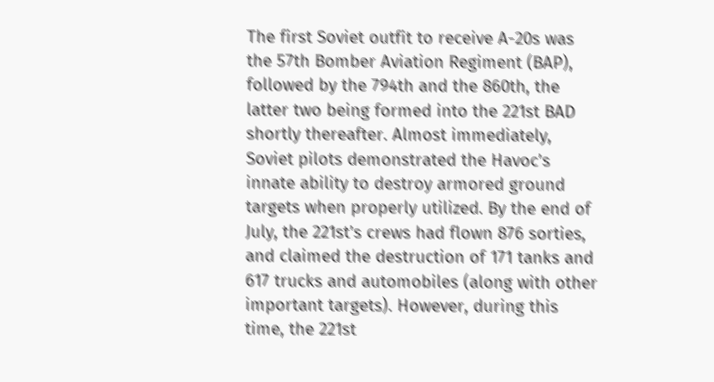The first Soviet outfit to receive A-20s was the 57th Bomber Aviation Regiment (BAP), followed by the 794th and the 860th, the latter two being formed into the 221st BAD shortly thereafter. Almost immediately, Soviet pilots demonstrated the Havoc’s innate ability to destroy armored ground targets when properly utilized. By the end of July, the 221st’s crews had flown 876 sorties, and claimed the destruction of 171 tanks and 617 trucks and automobiles (along with other important targets). However, during this time, the 221st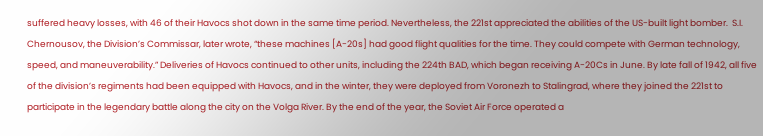suffered heavy losses, with 46 of their Havocs shot down in the same time period. Nevertheless, the 221st appreciated the abilities of the US-built light bomber.  S.I. Chernousov, the Division’s Commissar, later wrote, “these machines [A-20s] had good flight qualities for the time. They could compete with German technology, speed, and maneuverability.” Deliveries of Havocs continued to other units, including the 224th BAD, which began receiving A-20Cs in June. By late fall of 1942, all five of the division’s regiments had been equipped with Havocs, and in the winter, they were deployed from Voronezh to Stalingrad, where they joined the 221st to participate in the legendary battle along the city on the Volga River. By the end of the year, the Soviet Air Force operated a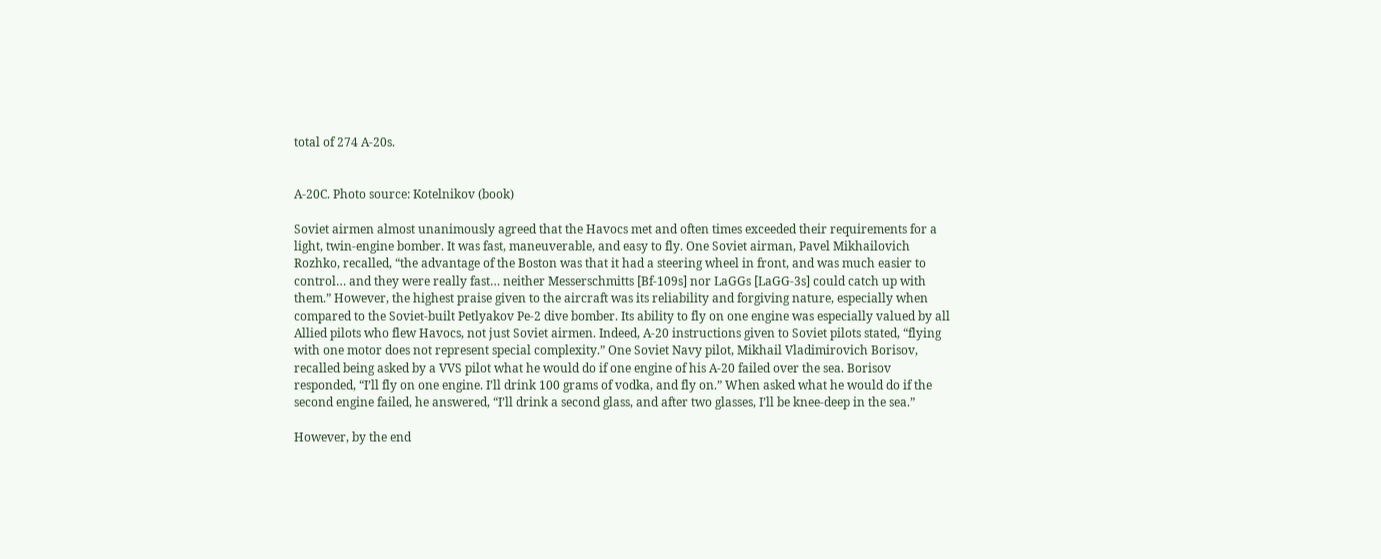total of 274 A-20s.


A-20C. Photo source: Kotelnikov (book)

Soviet airmen almost unanimously agreed that the Havocs met and often times exceeded their requirements for a light, twin-engine bomber. It was fast, maneuverable, and easy to fly. One Soviet airman, Pavel Mikhailovich Rozhko, recalled, “the advantage of the Boston was that it had a steering wheel in front, and was much easier to control… and they were really fast… neither Messerschmitts [Bf-109s] nor LaGGs [LaGG-3s] could catch up with them.” However, the highest praise given to the aircraft was its reliability and forgiving nature, especially when compared to the Soviet-built Petlyakov Pe-2 dive bomber. Its ability to fly on one engine was especially valued by all Allied pilots who flew Havocs, not just Soviet airmen. Indeed, A-20 instructions given to Soviet pilots stated, “flying with one motor does not represent special complexity.” One Soviet Navy pilot, Mikhail Vladimirovich Borisov, recalled being asked by a VVS pilot what he would do if one engine of his A-20 failed over the sea. Borisov responded, “I’ll fly on one engine. I’ll drink 100 grams of vodka, and fly on.” When asked what he would do if the second engine failed, he answered, “I’ll drink a second glass, and after two glasses, I’ll be knee-deep in the sea.”

However, by the end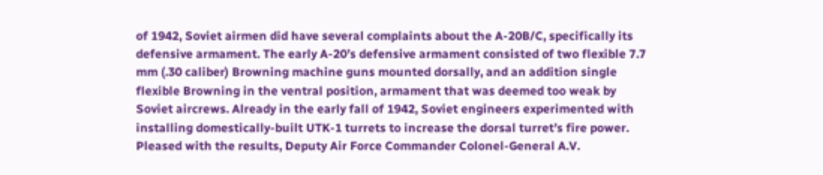of 1942, Soviet airmen did have several complaints about the A-20B/C, specifically its defensive armament. The early A-20’s defensive armament consisted of two flexible 7.7 mm (.30 caliber) Browning machine guns mounted dorsally, and an addition single flexible Browning in the ventral position, armament that was deemed too weak by Soviet aircrews. Already in the early fall of 1942, Soviet engineers experimented with installing domestically-built UTK-1 turrets to increase the dorsal turret’s fire power. Pleased with the results, Deputy Air Force Commander Colonel-General A.V.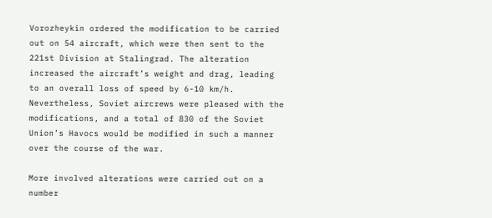Vorozheykin ordered the modification to be carried out on 54 aircraft, which were then sent to the 221st Division at Stalingrad. The alteration increased the aircraft’s weight and drag, leading to an overall loss of speed by 6-10 km/h. Nevertheless, Soviet aircrews were pleased with the modifications, and a total of 830 of the Soviet Union’s Havocs would be modified in such a manner over the course of the war.

More involved alterations were carried out on a number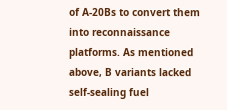of A-20Bs to convert them into reconnaissance platforms. As mentioned above, B variants lacked self-sealing fuel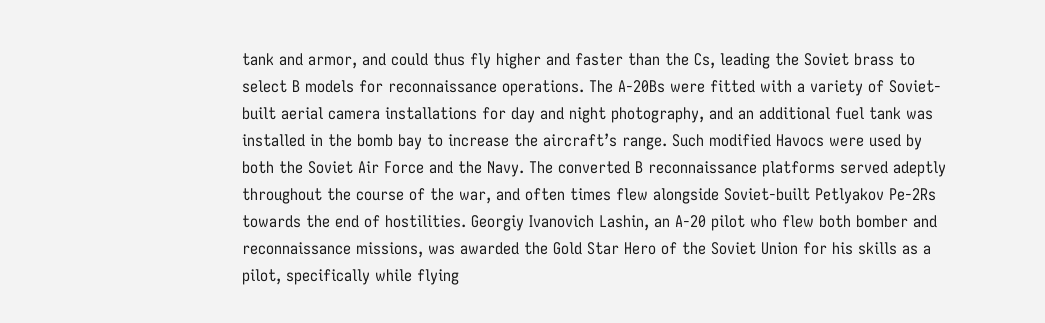tank and armor, and could thus fly higher and faster than the Cs, leading the Soviet brass to select B models for reconnaissance operations. The A-20Bs were fitted with a variety of Soviet-built aerial camera installations for day and night photography, and an additional fuel tank was installed in the bomb bay to increase the aircraft’s range. Such modified Havocs were used by both the Soviet Air Force and the Navy. The converted B reconnaissance platforms served adeptly throughout the course of the war, and often times flew alongside Soviet-built Petlyakov Pe-2Rs towards the end of hostilities. Georgiy Ivanovich Lashin, an A-20 pilot who flew both bomber and reconnaissance missions, was awarded the Gold Star Hero of the Soviet Union for his skills as a pilot, specifically while flying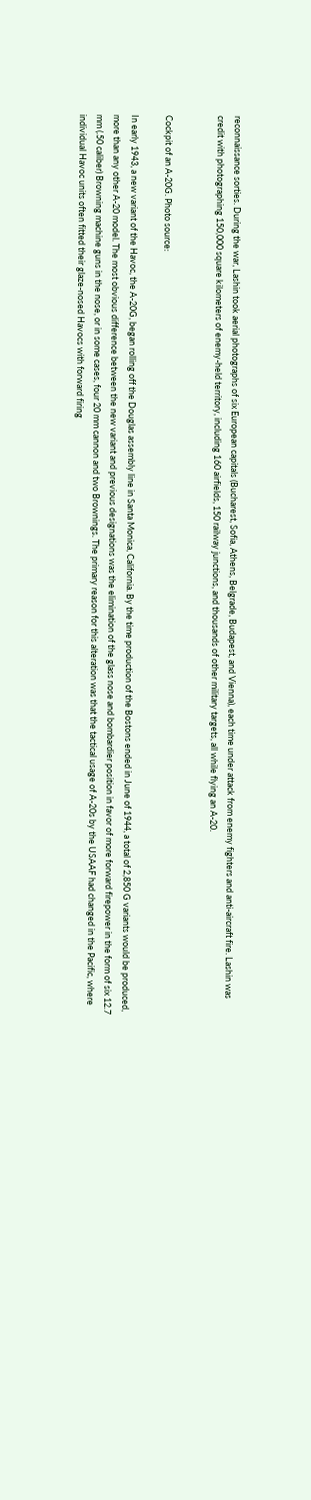reconnaissance sorties. During the war, Lashin took aerial photographs of six European capitals (Bucharest, Sofia, Athens, Belgrade, Budapest, and Vienna), each time under attack from enemy fighters and anti-aircraft fire. Lashin was credit with photographing 150,000 square kilometers of enemy-held territory, including 160 airfields, 150 railway junctions, and thousands of other military targets, all while flying an A-20.


Cockpit of an A-20G. Photo source:

In early 1943, a new variant of the Havoc, the A-20G, began rolling off the Douglas assembly line in Santa Monica, California. By the time production of the Bostons ended in June of 1944, a total of 2,850 G variants would be produced, more than any other A-20 model. The most obvious difference between the new variant and previous designations was the elimination of the glass nose and bombardier position in favor of more forward firepower in the form of six 12.7 mm (.50 caliber) Browning machine guns in the nose, or in some cases, four 20 mm cannon and two Brownings. The primary reason for this alteration was that the tactical usage of A-20s by the USAAF had changed in the Pacific, where individual Havoc units often fitted their glaze-nosed Havocs with forward firing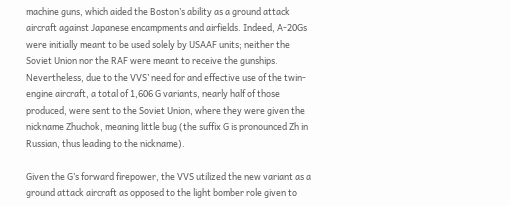machine guns, which aided the Boston’s ability as a ground attack aircraft against Japanese encampments and airfields. Indeed, A-20Gs were initially meant to be used solely by USAAF units; neither the Soviet Union nor the RAF were meant to receive the gunships. Nevertheless, due to the VVS’ need for and effective use of the twin-engine aircraft, a total of 1,606 G variants, nearly half of those produced, were sent to the Soviet Union, where they were given the nickname Zhuchok, meaning little bug (the suffix G is pronounced Zh in Russian, thus leading to the nickname).

Given the G’s forward firepower, the VVS utilized the new variant as a ground attack aircraft as opposed to the light bomber role given to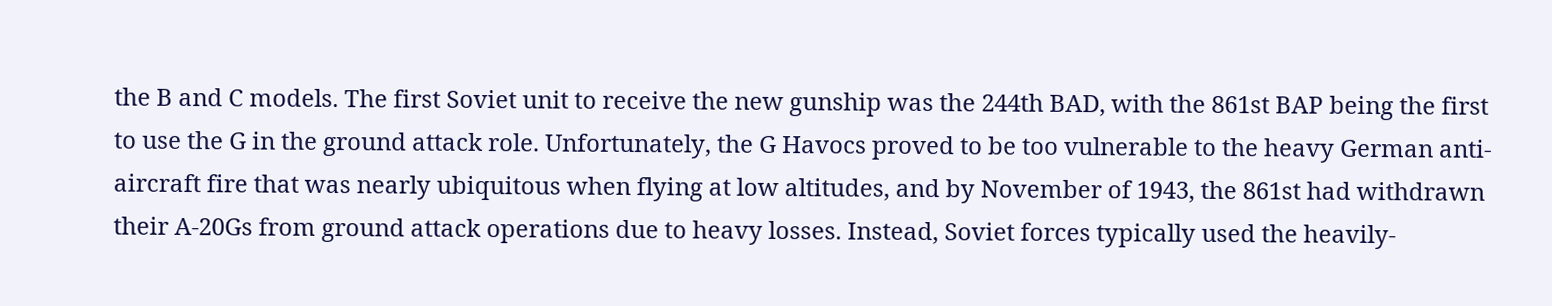the B and C models. The first Soviet unit to receive the new gunship was the 244th BAD, with the 861st BAP being the first to use the G in the ground attack role. Unfortunately, the G Havocs proved to be too vulnerable to the heavy German anti-aircraft fire that was nearly ubiquitous when flying at low altitudes, and by November of 1943, the 861st had withdrawn their A-20Gs from ground attack operations due to heavy losses. Instead, Soviet forces typically used the heavily-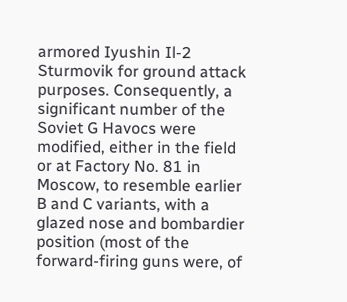armored Iyushin Il-2 Sturmovik for ground attack purposes. Consequently, a significant number of the Soviet G Havocs were modified, either in the field or at Factory No. 81 in Moscow, to resemble earlier B and C variants, with a glazed nose and bombardier position (most of the forward-firing guns were, of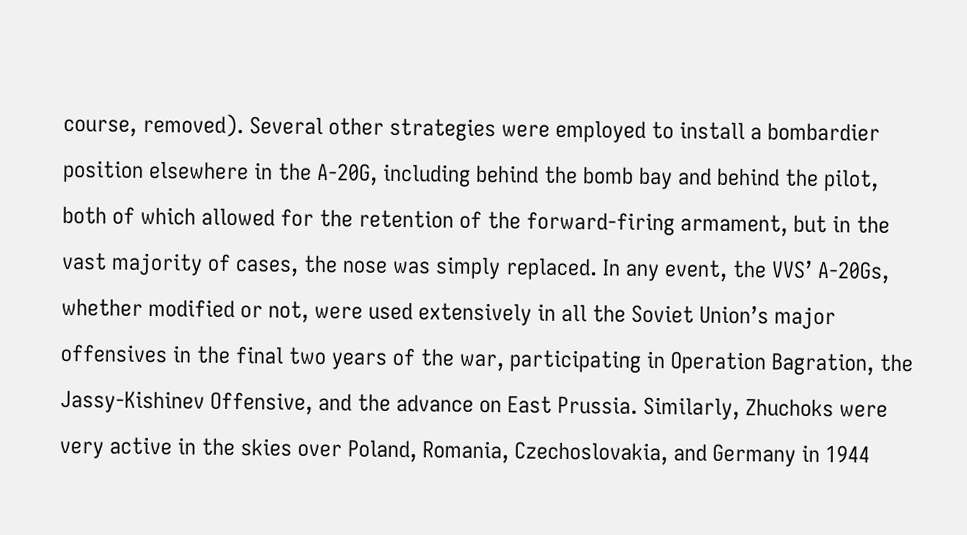course, removed). Several other strategies were employed to install a bombardier position elsewhere in the A-20G, including behind the bomb bay and behind the pilot, both of which allowed for the retention of the forward-firing armament, but in the vast majority of cases, the nose was simply replaced. In any event, the VVS’ A-20Gs, whether modified or not, were used extensively in all the Soviet Union’s major offensives in the final two years of the war, participating in Operation Bagration, the Jassy-Kishinev Offensive, and the advance on East Prussia. Similarly, Zhuchoks were very active in the skies over Poland, Romania, Czechoslovakia, and Germany in 1944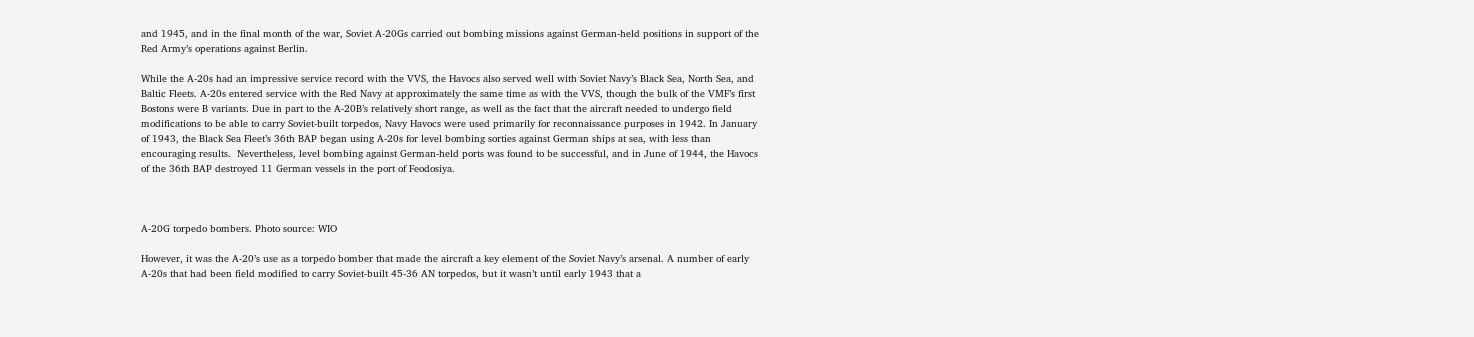and 1945, and in the final month of the war, Soviet A-20Gs carried out bombing missions against German-held positions in support of the Red Army’s operations against Berlin.

While the A-20s had an impressive service record with the VVS, the Havocs also served well with Soviet Navy’s Black Sea, North Sea, and Baltic Fleets. A-20s entered service with the Red Navy at approximately the same time as with the VVS, though the bulk of the VMF’s first Bostons were B variants. Due in part to the A-20B’s relatively short range, as well as the fact that the aircraft needed to undergo field modifications to be able to carry Soviet-built torpedos, Navy Havocs were used primarily for reconnaissance purposes in 1942. In January of 1943, the Black Sea Fleet’s 36th BAP began using A-20s for level bombing sorties against German ships at sea, with less than encouraging results.  Nevertheless, level bombing against German-held ports was found to be successful, and in June of 1944, the Havocs of the 36th BAP destroyed 11 German vessels in the port of Feodosiya.



A-20G torpedo bombers. Photo source: WIO

However, it was the A-20’s use as a torpedo bomber that made the aircraft a key element of the Soviet Navy’s arsenal. A number of early A-20s that had been field modified to carry Soviet-built 45-36 AN torpedos, but it wasn’t until early 1943 that a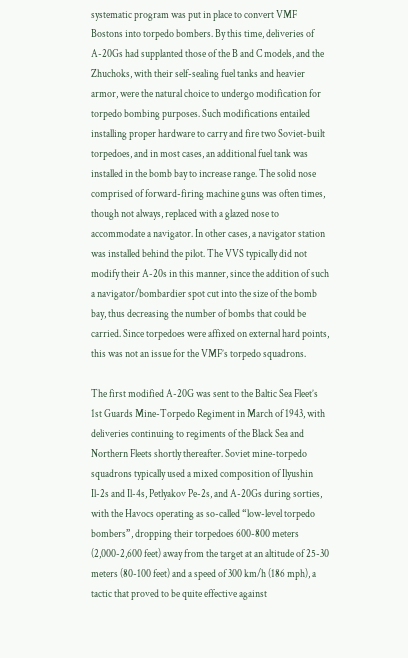systematic program was put in place to convert VMF Bostons into torpedo bombers. By this time, deliveries of A-20Gs had supplanted those of the B and C models, and the Zhuchoks, with their self-sealing fuel tanks and heavier armor, were the natural choice to undergo modification for torpedo bombing purposes. Such modifications entailed installing proper hardware to carry and fire two Soviet-built torpedoes, and in most cases, an additional fuel tank was installed in the bomb bay to increase range. The solid nose comprised of forward-firing machine guns was often times, though not always, replaced with a glazed nose to accommodate a navigator. In other cases, a navigator station was installed behind the pilot. The VVS typically did not modify their A-20s in this manner, since the addition of such a navigator/bombardier spot cut into the size of the bomb bay, thus decreasing the number of bombs that could be carried. Since torpedoes were affixed on external hard points, this was not an issue for the VMF’s torpedo squadrons.

The first modified A-20G was sent to the Baltic Sea Fleet’s 1st Guards Mine-Torpedo Regiment in March of 1943, with deliveries continuing to regiments of the Black Sea and Northern Fleets shortly thereafter. Soviet mine-torpedo squadrons typically used a mixed composition of Ilyushin Il-2s and Il-4s, Petlyakov Pe-2s, and A-20Gs during sorties, with the Havocs operating as so-called “low-level torpedo bombers”, dropping their torpedoes 600-800 meters (2,000-2,600 feet) away from the target at an altitude of 25-30 meters (80-100 feet) and a speed of 300 km/h (186 mph), a tactic that proved to be quite effective against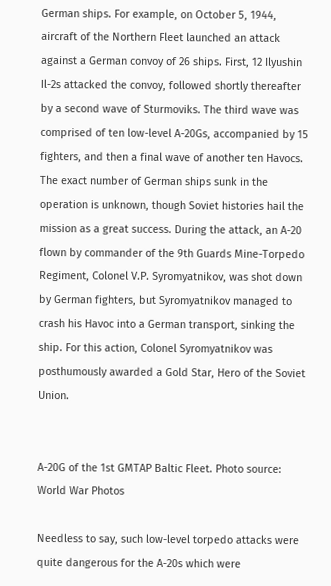German ships. For example, on October 5, 1944, aircraft of the Northern Fleet launched an attack against a German convoy of 26 ships. First, 12 Ilyushin Il-2s attacked the convoy, followed shortly thereafter by a second wave of Sturmoviks. The third wave was comprised of ten low-level A-20Gs, accompanied by 15 fighters, and then a final wave of another ten Havocs. The exact number of German ships sunk in the operation is unknown, though Soviet histories hail the mission as a great success. During the attack, an A-20 flown by commander of the 9th Guards Mine-Torpedo Regiment, Colonel V.P. Syromyatnikov, was shot down by German fighters, but Syromyatnikov managed to crash his Havoc into a German transport, sinking the ship. For this action, Colonel Syromyatnikov was posthumously awarded a Gold Star, Hero of the Soviet Union.


A-20G of the 1st GMTAP Baltic Fleet. Photo source: World War Photos

Needless to say, such low-level torpedo attacks were quite dangerous for the A-20s which were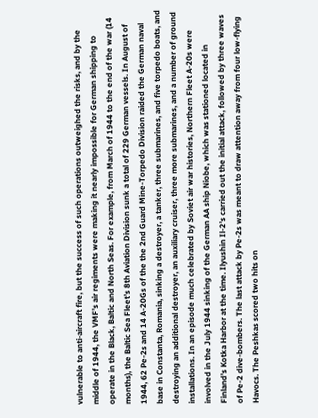vulnerable to anti-aircraft fire, but the success of such operations outweighed the risks, and by the middle of 1944, the VMF’s air regiments were making it nearly impossible for German shipping to operate in the Black, Baltic and North Seas. For example, from March of 1944 to the end of the war (14 months), the Baltic Sea Fleet’s 8th Aviation Division sunk a total of 229 German vessels. In August of 1944, 62 Pe-2s and 14 A-20Gs of the the 2nd Guard Mine-Torpedo Division raided the German naval base in Constanta, Romania, sinking a destroyer, a tanker, three submarines, and five torpedo boats, and destroying an additional destroyer, an auxiliary cruiser, three more submarines, and a number of ground installations. In an episode much celebrated by Soviet air war histories, Northern Fleet A-20s were involved in the July 1944 sinking of the German AA ship Niobe, which was stationed located in Finland’s Kotka Harbor at the time. Ilyushin Il-2’s carried out the initial attack, followed by three waves of Pe-2 dive-bombers. The last attack by Pe-2s was meant to draw attention away from four low-flying Havocs. The Peshkas scored two hits on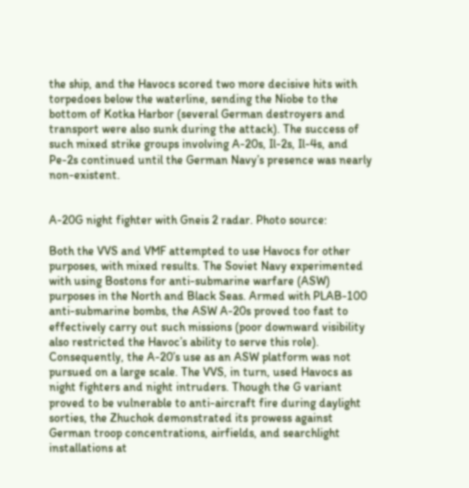the ship, and the Havocs scored two more decisive hits with torpedoes below the waterline, sending the Niobe to the bottom of Kotka Harbor (several German destroyers and transport were also sunk during the attack). The success of such mixed strike groups involving A-20s, Il-2s, Il-4s, and Pe-2s continued until the German Navy’s presence was nearly non-existent.


A-20G night fighter with Gneis 2 radar. Photo source:

Both the VVS and VMF attempted to use Havocs for other purposes, with mixed results. The Soviet Navy experimented with using Bostons for anti-submarine warfare (ASW) purposes in the North and Black Seas. Armed with PLAB-100 anti-submarine bombs, the ASW A-20s proved too fast to effectively carry out such missions (poor downward visibility also restricted the Havoc’s ability to serve this role). Consequently, the A-20’s use as an ASW platform was not pursued on a large scale. The VVS, in turn, used Havocs as night fighters and night intruders. Though the G variant proved to be vulnerable to anti-aircraft fire during daylight sorties, the Zhuchok demonstrated its prowess against German troop concentrations, airfields, and searchlight installations at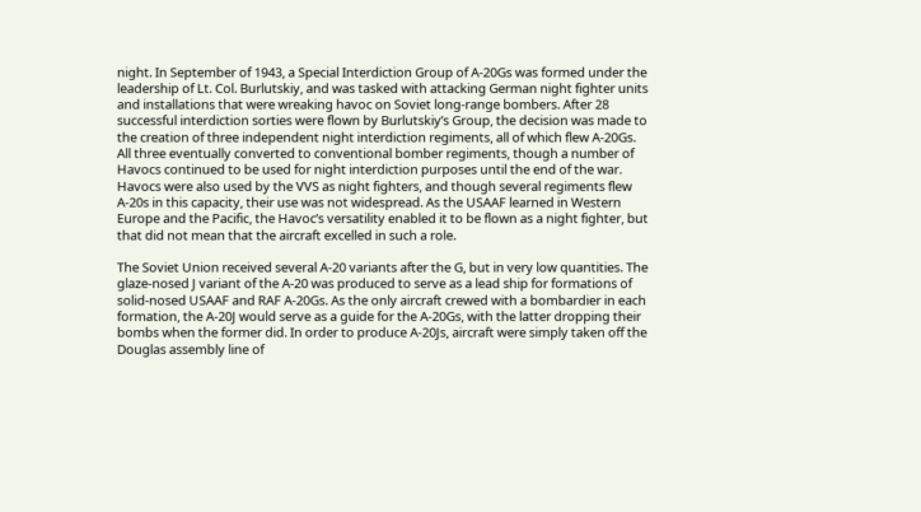night. In September of 1943, a Special Interdiction Group of A-20Gs was formed under the leadership of Lt. Col. Burlutskiy, and was tasked with attacking German night fighter units and installations that were wreaking havoc on Soviet long-range bombers. After 28 successful interdiction sorties were flown by Burlutskiy’s Group, the decision was made to the creation of three independent night interdiction regiments, all of which flew A-20Gs. All three eventually converted to conventional bomber regiments, though a number of Havocs continued to be used for night interdiction purposes until the end of the war. Havocs were also used by the VVS as night fighters, and though several regiments flew A-20s in this capacity, their use was not widespread. As the USAAF learned in Western Europe and the Pacific, the Havoc’s versatility enabled it to be flown as a night fighter, but that did not mean that the aircraft excelled in such a role.

The Soviet Union received several A-20 variants after the G, but in very low quantities. The glaze-nosed J variant of the A-20 was produced to serve as a lead ship for formations of solid-nosed USAAF and RAF A-20Gs. As the only aircraft crewed with a bombardier in each formation, the A-20J would serve as a guide for the A-20Gs, with the latter dropping their bombs when the former did. In order to produce A-20Js, aircraft were simply taken off the Douglas assembly line of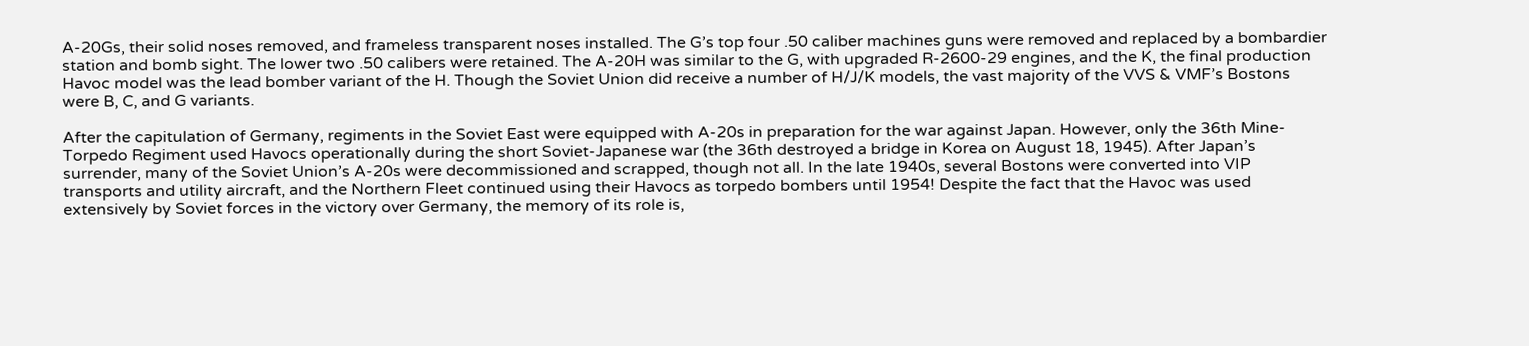A-20Gs, their solid noses removed, and frameless transparent noses installed. The G’s top four .50 caliber machines guns were removed and replaced by a bombardier station and bomb sight. The lower two .50 calibers were retained. The A-20H was similar to the G, with upgraded R-2600-29 engines, and the K, the final production Havoc model was the lead bomber variant of the H. Though the Soviet Union did receive a number of H/J/K models, the vast majority of the VVS & VMF’s Bostons were B, C, and G variants.

After the capitulation of Germany, regiments in the Soviet East were equipped with A-20s in preparation for the war against Japan. However, only the 36th Mine-Torpedo Regiment used Havocs operationally during the short Soviet-Japanese war (the 36th destroyed a bridge in Korea on August 18, 1945). After Japan’s surrender, many of the Soviet Union’s A-20s were decommissioned and scrapped, though not all. In the late 1940s, several Bostons were converted into VIP transports and utility aircraft, and the Northern Fleet continued using their Havocs as torpedo bombers until 1954! Despite the fact that the Havoc was used extensively by Soviet forces in the victory over Germany, the memory of its role is,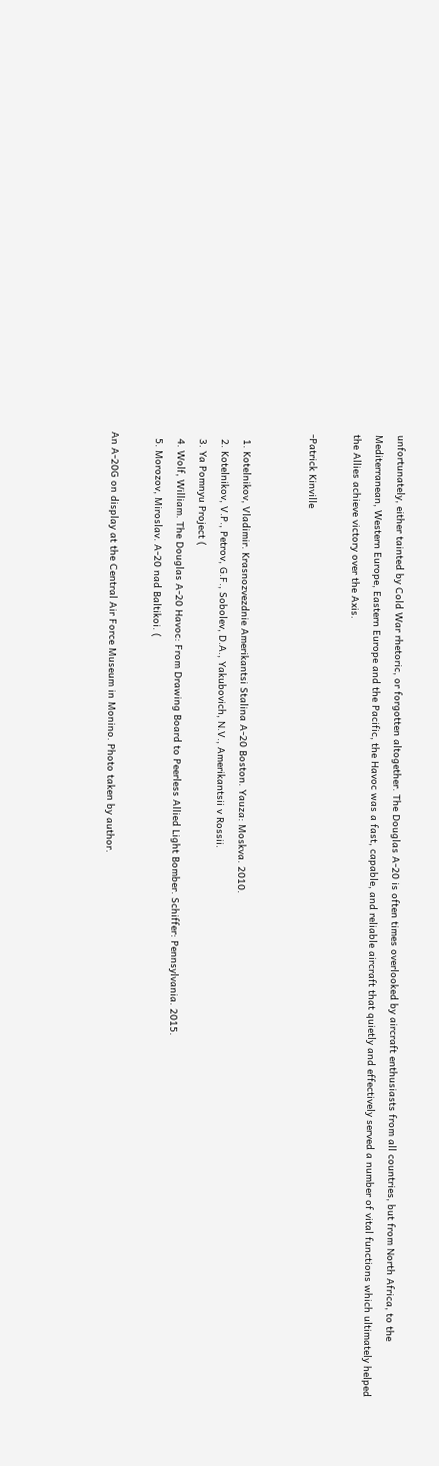unfortunately, either tainted by Cold War rhetoric, or forgotten altogether. The Douglas A-20 is often times overlooked by aircraft enthusiasts from all countries, but from North Africa, to the Mediterranean, Western Europe, Eastern Europe and the Pacific, the Havoc was a fast, capable, and reliable aircraft that quietly and effectively served a number of vital functions which ultimately helped the Allies achieve victory over the Axis.

-Patrick Kinville


  1. Kotelnikov, Vladimir. Krasnozvezdnie Amerikantsi Stalina A-20 Boston. Yauza: Moskva. 2010.
  2. Kotelnikov, V.P., Petrov, G.F., Sobolev, D.A., Yakubovich, N.V., Amerikantsii v Rossii.
  3. Ya Pomnyu Project (
  4. Wolf, William. The Douglas A-20 Havoc: From Drawing Board to Peerless Allied Light Bomber. Schiffer: Pennsylvania. 2015.
  5. Morozov, Miroslav. A-20 nad Baltikoi. (

An A-20G on display at the Central Air Force Museum in Monino. Photo taken by author.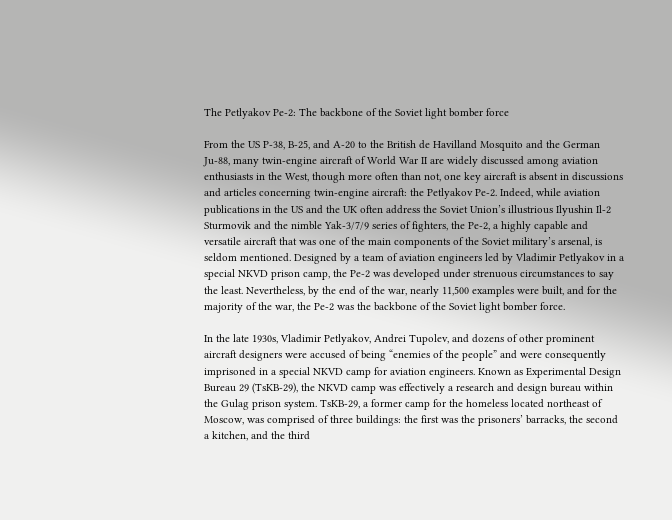The Petlyakov Pe-2: The backbone of the Soviet light bomber force

From the US P-38, B-25, and A-20 to the British de Havilland Mosquito and the German Ju-88, many twin-engine aircraft of World War II are widely discussed among aviation enthusiasts in the West, though more often than not, one key aircraft is absent in discussions and articles concerning twin-engine aircraft: the Petlyakov Pe-2. Indeed, while aviation publications in the US and the UK often address the Soviet Union’s illustrious Ilyushin Il-2 Sturmovik and the nimble Yak-3/7/9 series of fighters, the Pe-2, a highly capable and versatile aircraft that was one of the main components of the Soviet military’s arsenal, is seldom mentioned. Designed by a team of aviation engineers led by Vladimir Petlyakov in a special NKVD prison camp, the Pe-2 was developed under strenuous circumstances to say the least. Nevertheless, by the end of the war, nearly 11,500 examples were built, and for the majority of the war, the Pe-2 was the backbone of the Soviet light bomber force.

In the late 1930s, Vladimir Petlyakov, Andrei Tupolev, and dozens of other prominent aircraft designers were accused of being “enemies of the people” and were consequently imprisoned in a special NKVD camp for aviation engineers. Known as Experimental Design Bureau 29 (TsKB-29), the NKVD camp was effectively a research and design bureau within the Gulag prison system. TsKB-29, a former camp for the homeless located northeast of Moscow, was comprised of three buildings: the first was the prisoners’ barracks, the second a kitchen, and the third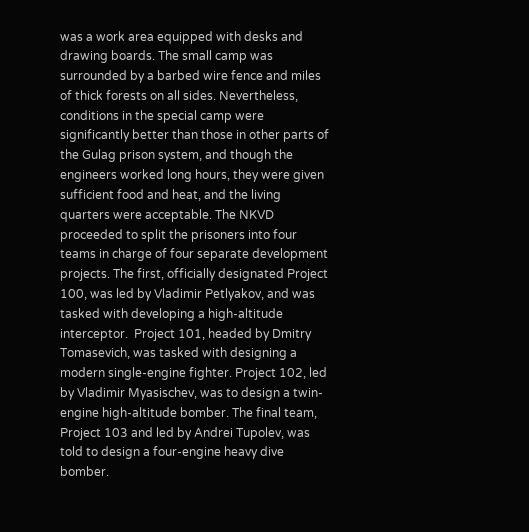was a work area equipped with desks and drawing boards. The small camp was surrounded by a barbed wire fence and miles of thick forests on all sides. Nevertheless, conditions in the special camp were significantly better than those in other parts of the Gulag prison system, and though the engineers worked long hours, they were given sufficient food and heat, and the living quarters were acceptable. The NKVD proceeded to split the prisoners into four teams in charge of four separate development projects. The first, officially designated Project 100, was led by Vladimir Petlyakov, and was tasked with developing a high-altitude interceptor.  Project 101, headed by Dmitry Tomasevich, was tasked with designing a modern single-engine fighter. Project 102, led by Vladimir Myasischev, was to design a twin-engine high-altitude bomber. The final team, Project 103 and led by Andrei Tupolev, was told to design a four-engine heavy dive bomber.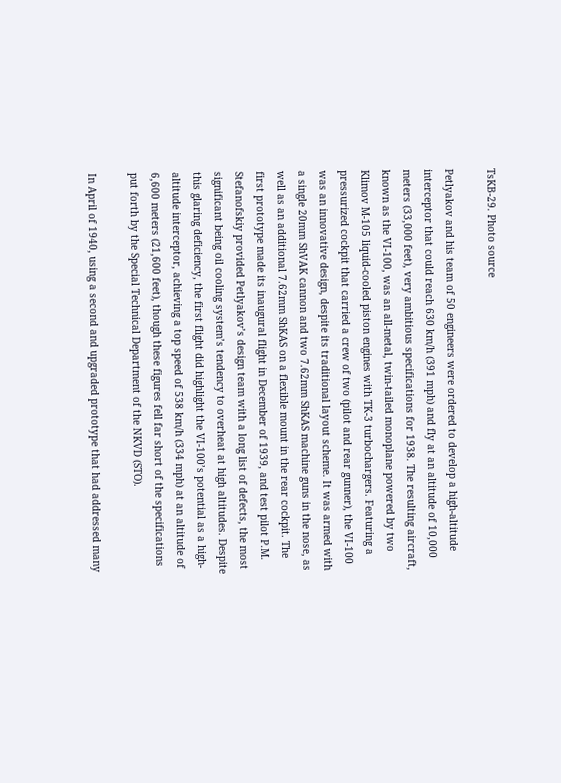TsKB-29. Photo source

Petlyakov and his team of 50 engineers were ordered to develop a high-altitude interceptor that could reach 630 km/h (391 mph) and fly at an altitude of 10,000 meters (33,000 feet), very ambitious specifications for 1938. The resulting aircraft, known as the VI-100, was an all-metal, twin-tailed monoplane powered by two Klimov M-105 liquid-cooled piston engines with TK-3 turbochargers. Featuring a pressurized cockpit that carried a crew of two (pilot and rear gunner), the VI-100 was an innovative design, despite its traditional layout scheme. It was armed with a single 20mm ShVAK cannon and two 7.62mm ShKAS machine guns in the nose, as well as an additional 7.62mm ShKAS on a flexible mount in the rear cockpit. The first prototype made its inaugural flight in December of 1939, and test pilot P.M. Stefanofskiy provided Petlyakov’s design team with a long list of defects, the most significant being oil cooling system’s tendency to overheat at high altitudes. Despite this glaring deficiency, the first flight did highlight the VI-100’s potential as a high-altitude interceptor, achieving a top speed of 538 km/h (334 mph) at an altitude of 6,600 meters (21,600 feet), though these figures fell far short of the specifications put forth by the Special Technical Department of the NKVD (STO).

In April of 1940, using a second and upgraded prototype that had addressed many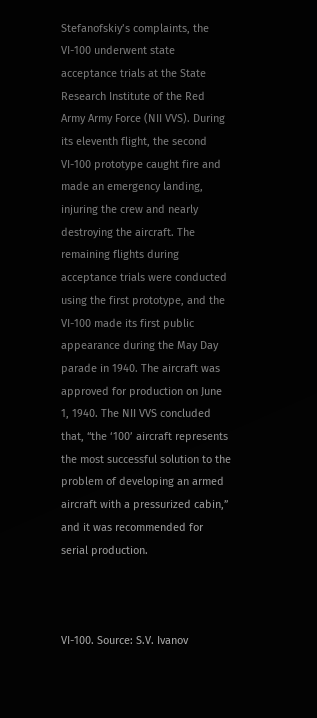Stefanofskiy’s complaints, the VI-100 underwent state acceptance trials at the State Research Institute of the Red Army Army Force (NII VVS). During its eleventh flight, the second VI-100 prototype caught fire and made an emergency landing, injuring the crew and nearly destroying the aircraft. The remaining flights during acceptance trials were conducted using the first prototype, and the VI-100 made its first public appearance during the May Day parade in 1940. The aircraft was approved for production on June 1, 1940. The NII VVS concluded that, “the ‘100’ aircraft represents the most successful solution to the problem of developing an armed aircraft with a pressurized cabin,” and it was recommended for serial production.



VI-100. Source: S.V. Ivanov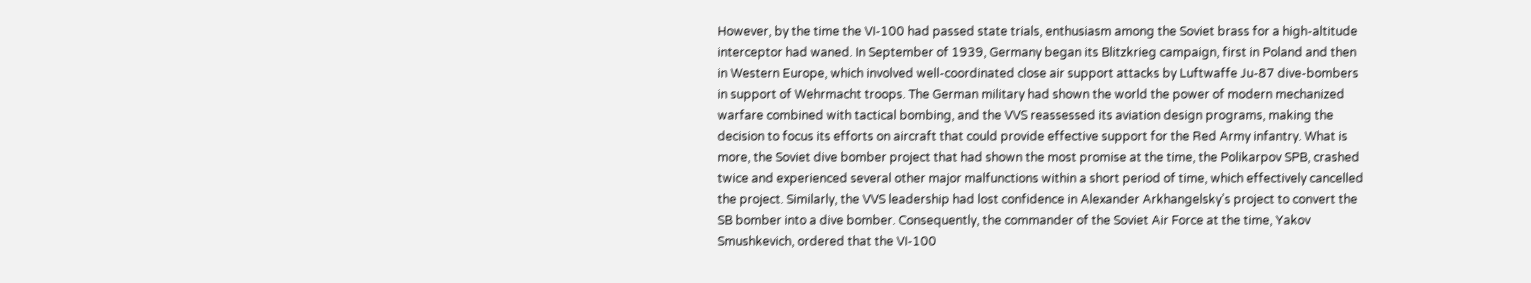However, by the time the VI-100 had passed state trials, enthusiasm among the Soviet brass for a high-altitude interceptor had waned. In September of 1939, Germany began its Blitzkrieg campaign, first in Poland and then in Western Europe, which involved well-coordinated close air support attacks by Luftwaffe Ju-87 dive-bombers in support of Wehrmacht troops. The German military had shown the world the power of modern mechanized warfare combined with tactical bombing, and the VVS reassessed its aviation design programs, making the decision to focus its efforts on aircraft that could provide effective support for the Red Army infantry. What is more, the Soviet dive bomber project that had shown the most promise at the time, the Polikarpov SPB, crashed twice and experienced several other major malfunctions within a short period of time, which effectively cancelled the project. Similarly, the VVS leadership had lost confidence in Alexander Arkhangelsky’s project to convert the SB bomber into a dive bomber. Consequently, the commander of the Soviet Air Force at the time, Yakov Smushkevich, ordered that the VI-100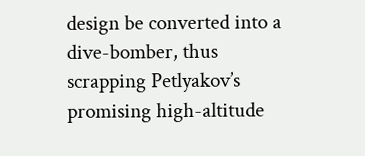design be converted into a dive-bomber, thus scrapping Petlyakov’s promising high-altitude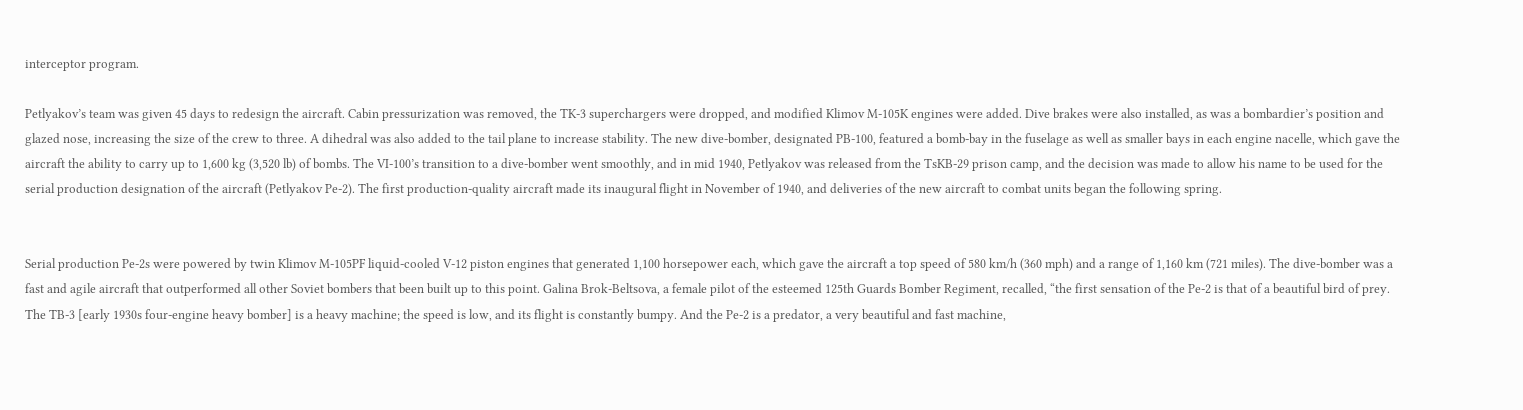interceptor program.

Petlyakov’s team was given 45 days to redesign the aircraft. Cabin pressurization was removed, the TK-3 superchargers were dropped, and modified Klimov M-105K engines were added. Dive brakes were also installed, as was a bombardier’s position and glazed nose, increasing the size of the crew to three. A dihedral was also added to the tail plane to increase stability. The new dive-bomber, designated PB-100, featured a bomb-bay in the fuselage as well as smaller bays in each engine nacelle, which gave the aircraft the ability to carry up to 1,600 kg (3,520 lb) of bombs. The VI-100’s transition to a dive-bomber went smoothly, and in mid 1940, Petlyakov was released from the TsKB-29 prison camp, and the decision was made to allow his name to be used for the serial production designation of the aircraft (Petlyakov Pe-2). The first production-quality aircraft made its inaugural flight in November of 1940, and deliveries of the new aircraft to combat units began the following spring.


Serial production Pe-2s were powered by twin Klimov M-105PF liquid-cooled V-12 piston engines that generated 1,100 horsepower each, which gave the aircraft a top speed of 580 km/h (360 mph) and a range of 1,160 km (721 miles). The dive-bomber was a fast and agile aircraft that outperformed all other Soviet bombers that been built up to this point. Galina Brok-Beltsova, a female pilot of the esteemed 125th Guards Bomber Regiment, recalled, “the first sensation of the Pe-2 is that of a beautiful bird of prey. The TB-3 [early 1930s four-engine heavy bomber] is a heavy machine; the speed is low, and its flight is constantly bumpy. And the Pe-2 is a predator, a very beautiful and fast machine,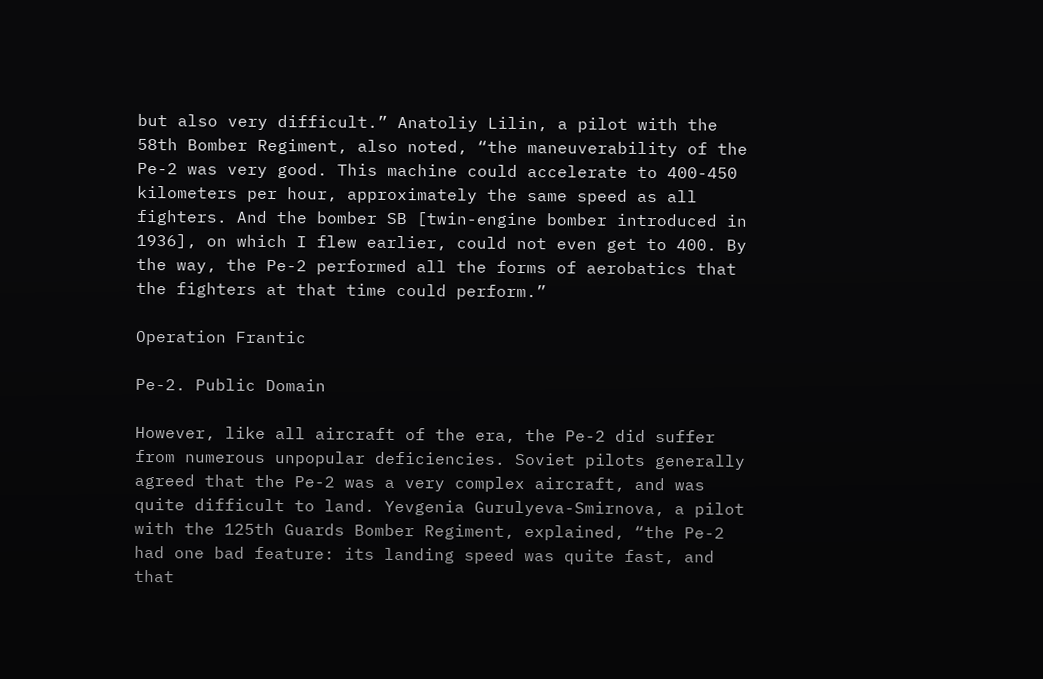but also very difficult.” Anatoliy Lilin, a pilot with the 58th Bomber Regiment, also noted, “the maneuverability of the Pe-2 was very good. This machine could accelerate to 400-450 kilometers per hour, approximately the same speed as all fighters. And the bomber SB [twin-engine bomber introduced in 1936], on which I flew earlier, could not even get to 400. By the way, the Pe-2 performed all the forms of aerobatics that the fighters at that time could perform.”

Operation Frantic

Pe-2. Public Domain

However, like all aircraft of the era, the Pe-2 did suffer from numerous unpopular deficiencies. Soviet pilots generally agreed that the Pe-2 was a very complex aircraft, and was quite difficult to land. Yevgenia Gurulyeva-Smirnova, a pilot with the 125th Guards Bomber Regiment, explained, “the Pe-2 had one bad feature: its landing speed was quite fast, and that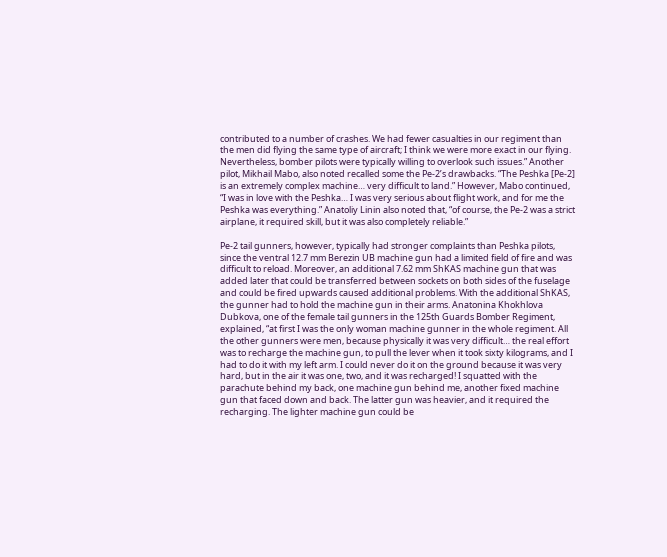contributed to a number of crashes. We had fewer casualties in our regiment than the men did flying the same type of aircraft; I think we were more exact in our flying. Nevertheless, bomber pilots were typically willing to overlook such issues.” Another pilot, Mikhail Mabo, also noted recalled some the Pe-2’s drawbacks. “The Peshka [Pe-2] is an extremely complex machine… very difficult to land.” However, Mabo continued, “I was in love with the Peshka… I was very serious about flight work, and for me the Peshka was everything.” Anatoliy Linin also noted that, “of course, the Pe-2 was a strict airplane, it required skill, but it was also completely reliable.”

Pe-2 tail gunners, however, typically had stronger complaints than Peshka pilots, since the ventral 12.7 mm Berezin UB machine gun had a limited field of fire and was difficult to reload. Moreover, an additional 7.62 mm ShKAS machine gun that was added later that could be transferred between sockets on both sides of the fuselage and could be fired upwards caused additional problems. With the additional ShKAS, the gunner had to hold the machine gun in their arms. Anatonina Khokhlova Dubkova, one of the female tail gunners in the 125th Guards Bomber Regiment, explained, “at first I was the only woman machine gunner in the whole regiment. All the other gunners were men, because physically it was very difficult… the real effort was to recharge the machine gun, to pull the lever when it took sixty kilograms, and I had to do it with my left arm. I could never do it on the ground because it was very hard, but in the air it was one, two, and it was recharged! I squatted with the parachute behind my back, one machine gun behind me, another fixed machine gun that faced down and back. The latter gun was heavier, and it required the recharging. The lighter machine gun could be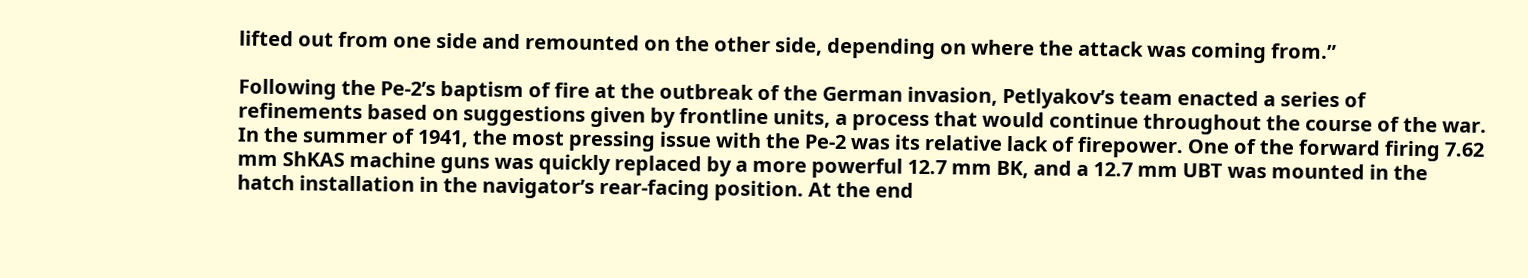lifted out from one side and remounted on the other side, depending on where the attack was coming from.”

Following the Pe-2’s baptism of fire at the outbreak of the German invasion, Petlyakov’s team enacted a series of refinements based on suggestions given by frontline units, a process that would continue throughout the course of the war. In the summer of 1941, the most pressing issue with the Pe-2 was its relative lack of firepower. One of the forward firing 7.62 mm ShKAS machine guns was quickly replaced by a more powerful 12.7 mm BK, and a 12.7 mm UBT was mounted in the hatch installation in the navigator’s rear-facing position. At the end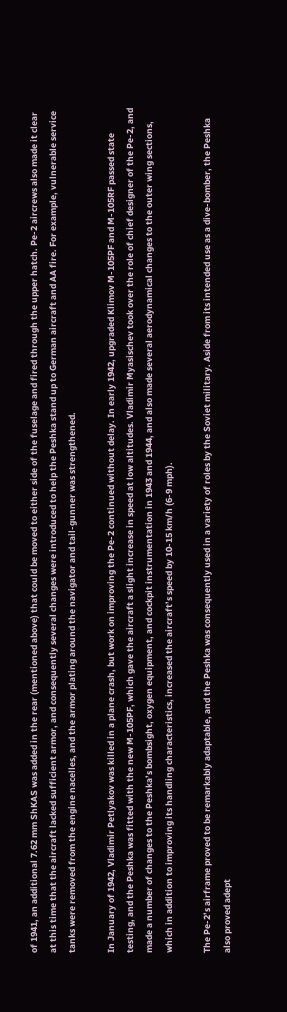of 1941, an additional 7.62 mm ShKAS was added in the rear (mentioned above) that could be moved to either side of the fuselage and fired through the upper hatch. Pe-2 aircrews also made it clear at this time that the aircraft lacked sufficient armor, and consequently several changes were introduced to help the Peshka stand up to German aircraft and AA fire. For example, vulnerable service tanks were removed from the engine nacelles, and the armor plating around the navigator and tail-gunner was strengthened.

In January of 1942, Vladimir Petlyakov was killed in a plane crash, but work on improving the Pe-2 continued without delay. In early 1942, upgraded Klimov M-105PF and M-105RF passed state testing, and the Peshka was fitted with the new M-105PF, which gave the aircraft a slight increase in speed at low altitudes. Vladimir Myasischev took over the role of chief designer of the Pe-2, and made a number of changes to the Peshka’s bombsight, oxygen equipment, and cockpit instrumentation in 1943 and 1944, and also made several aerodynamical changes to the outer wing sections, which in addition to improving its handling characteristics, increased the aircraft’s speed by 10-15 km/h (6-9 mph).

The Pe-2’s airframe proved to be remarkably adaptable, and the Peshka was consequently used in a variety of roles by the Soviet military. Aside from its intended use as a dive-bomber, the Peshka also proved adept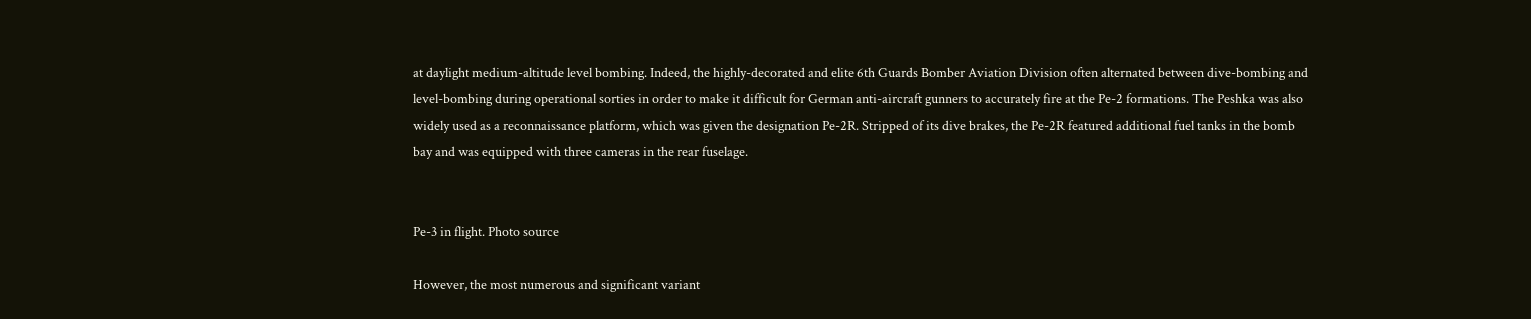at daylight medium-altitude level bombing. Indeed, the highly-decorated and elite 6th Guards Bomber Aviation Division often alternated between dive-bombing and level-bombing during operational sorties in order to make it difficult for German anti-aircraft gunners to accurately fire at the Pe-2 formations. The Peshka was also widely used as a reconnaissance platform, which was given the designation Pe-2R. Stripped of its dive brakes, the Pe-2R featured additional fuel tanks in the bomb bay and was equipped with three cameras in the rear fuselage.


Pe-3 in flight. Photo source

However, the most numerous and significant variant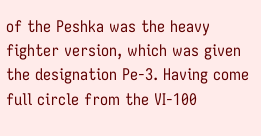of the Peshka was the heavy fighter version, which was given the designation Pe-3. Having come full circle from the VI-100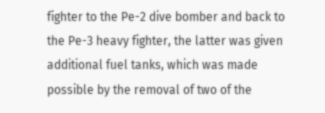fighter to the Pe-2 dive bomber and back to the Pe-3 heavy fighter, the latter was given additional fuel tanks, which was made possible by the removal of two of the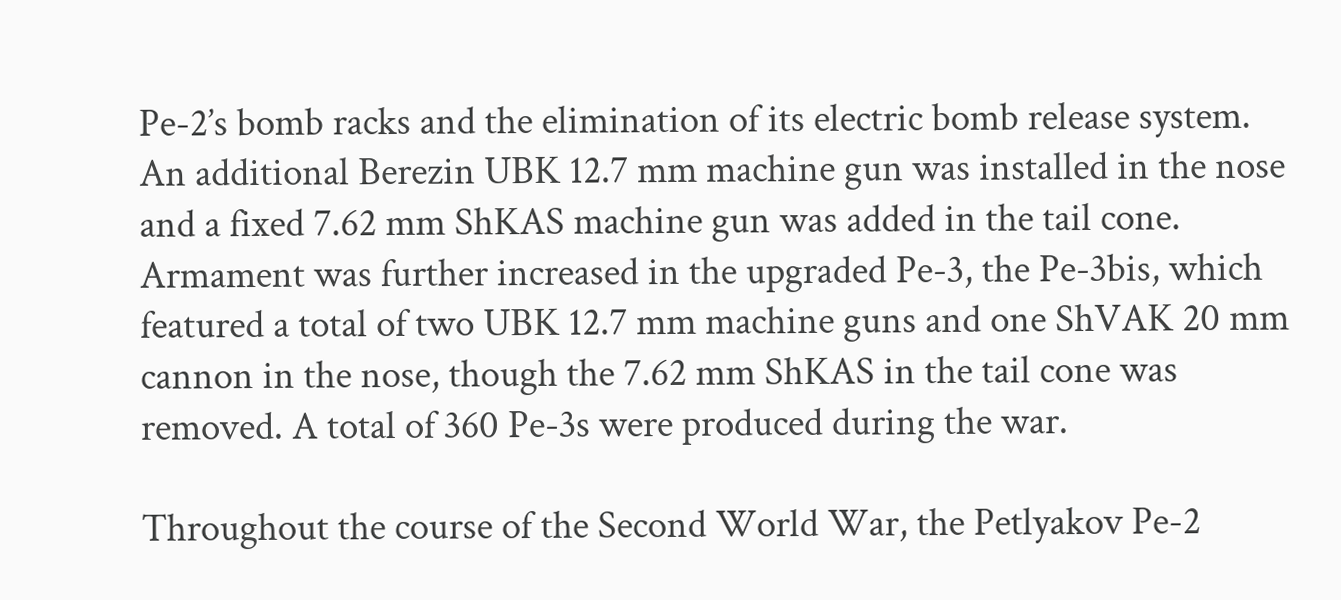Pe-2’s bomb racks and the elimination of its electric bomb release system. An additional Berezin UBK 12.7 mm machine gun was installed in the nose and a fixed 7.62 mm ShKAS machine gun was added in the tail cone. Armament was further increased in the upgraded Pe-3, the Pe-3bis, which featured a total of two UBK 12.7 mm machine guns and one ShVAK 20 mm cannon in the nose, though the 7.62 mm ShKAS in the tail cone was removed. A total of 360 Pe-3s were produced during the war.

Throughout the course of the Second World War, the Petlyakov Pe-2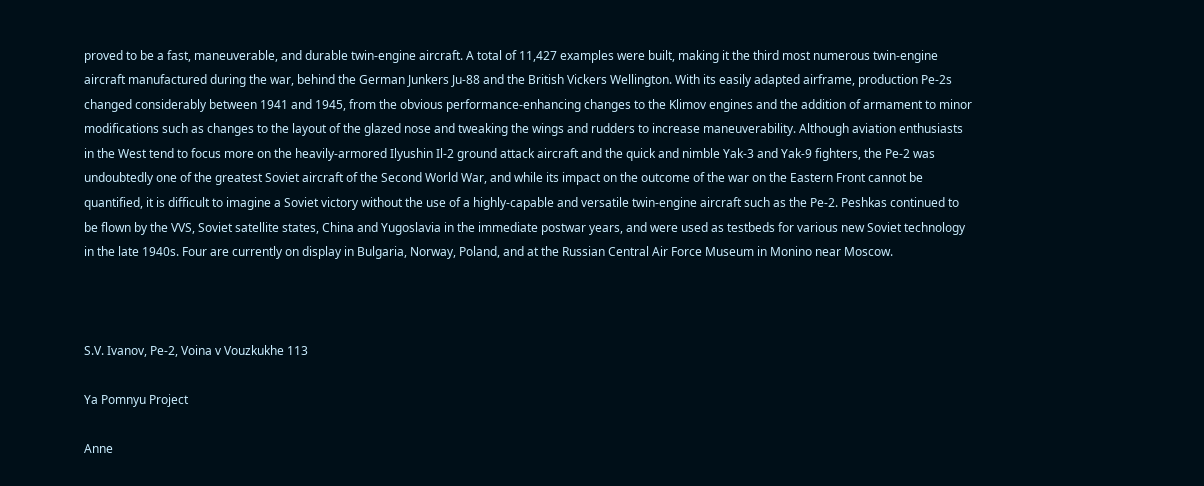proved to be a fast, maneuverable, and durable twin-engine aircraft. A total of 11,427 examples were built, making it the third most numerous twin-engine aircraft manufactured during the war, behind the German Junkers Ju-88 and the British Vickers Wellington. With its easily adapted airframe, production Pe-2s changed considerably between 1941 and 1945, from the obvious performance-enhancing changes to the Klimov engines and the addition of armament to minor modifications such as changes to the layout of the glazed nose and tweaking the wings and rudders to increase maneuverability. Although aviation enthusiasts in the West tend to focus more on the heavily-armored Ilyushin Il-2 ground attack aircraft and the quick and nimble Yak-3 and Yak-9 fighters, the Pe-2 was undoubtedly one of the greatest Soviet aircraft of the Second World War, and while its impact on the outcome of the war on the Eastern Front cannot be quantified, it is difficult to imagine a Soviet victory without the use of a highly-capable and versatile twin-engine aircraft such as the Pe-2. Peshkas continued to be flown by the VVS, Soviet satellite states, China and Yugoslavia in the immediate postwar years, and were used as testbeds for various new Soviet technology in the late 1940s. Four are currently on display in Bulgaria, Norway, Poland, and at the Russian Central Air Force Museum in Monino near Moscow.



S.V. Ivanov, Pe-2, Voina v Vouzkukhe 113

Ya Pomnyu Project

Anne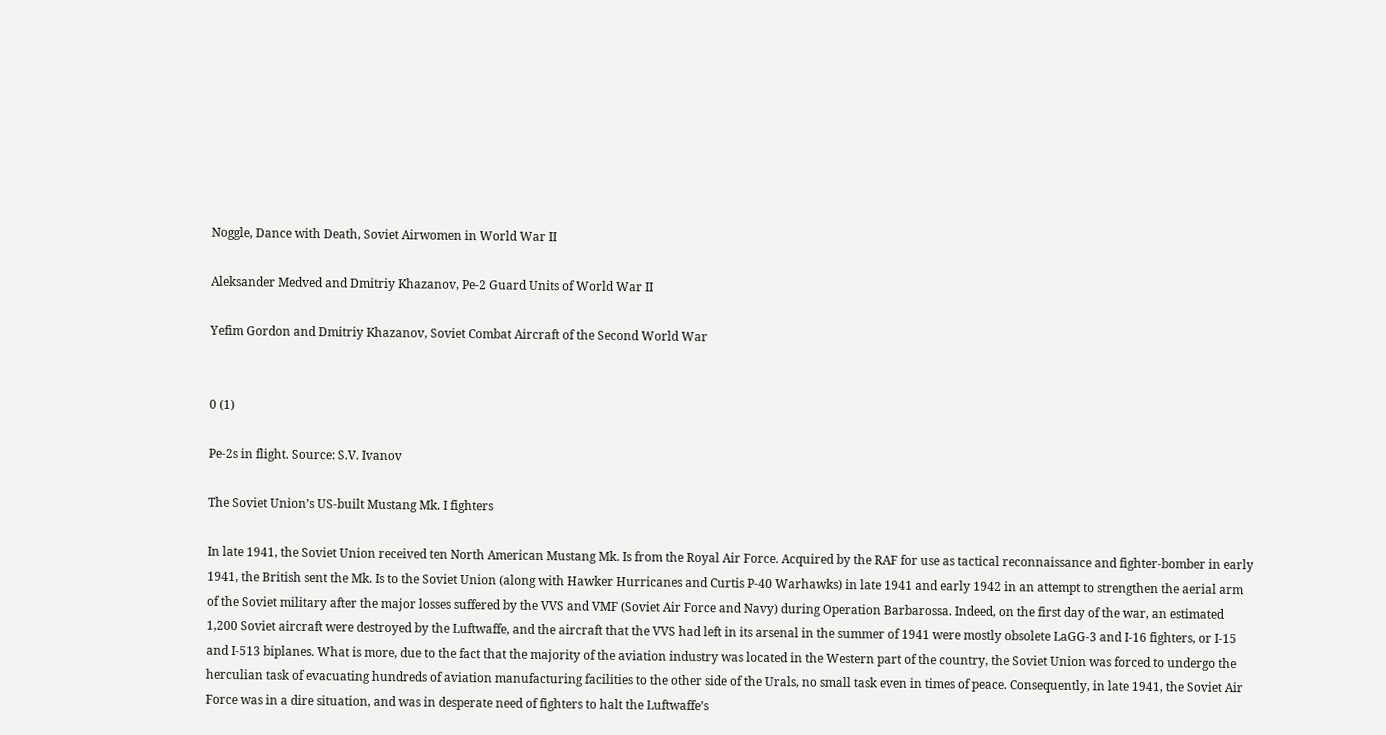Noggle, Dance with Death, Soviet Airwomen in World War II

Aleksander Medved and Dmitriy Khazanov, Pe-2 Guard Units of World War II

Yefim Gordon and Dmitriy Khazanov, Soviet Combat Aircraft of the Second World War


0 (1)

Pe-2s in flight. Source: S.V. Ivanov

The Soviet Union’s US-built Mustang Mk. I fighters

In late 1941, the Soviet Union received ten North American Mustang Mk. Is from the Royal Air Force. Acquired by the RAF for use as tactical reconnaissance and fighter-bomber in early 1941, the British sent the Mk. Is to the Soviet Union (along with Hawker Hurricanes and Curtis P-40 Warhawks) in late 1941 and early 1942 in an attempt to strengthen the aerial arm of the Soviet military after the major losses suffered by the VVS and VMF (Soviet Air Force and Navy) during Operation Barbarossa. Indeed, on the first day of the war, an estimated 1,200 Soviet aircraft were destroyed by the Luftwaffe, and the aircraft that the VVS had left in its arsenal in the summer of 1941 were mostly obsolete LaGG-3 and I-16 fighters, or I-15 and I-513 biplanes. What is more, due to the fact that the majority of the aviation industry was located in the Western part of the country, the Soviet Union was forced to undergo the herculian task of evacuating hundreds of aviation manufacturing facilities to the other side of the Urals, no small task even in times of peace. Consequently, in late 1941, the Soviet Air Force was in a dire situation, and was in desperate need of fighters to halt the Luftwaffe’s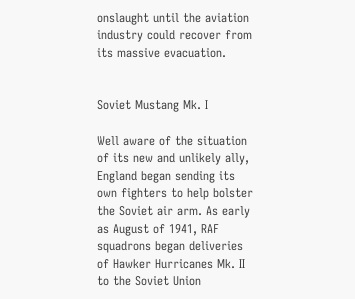onslaught until the aviation industry could recover from its massive evacuation.


Soviet Mustang Mk. I

Well aware of the situation of its new and unlikely ally, England began sending its own fighters to help bolster the Soviet air arm. As early as August of 1941, RAF squadrons began deliveries of Hawker Hurricanes Mk. II to the Soviet Union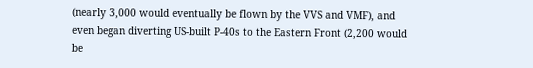(nearly 3,000 would eventually be flown by the VVS and VMF), and even began diverting US-built P-40s to the Eastern Front (2,200 would be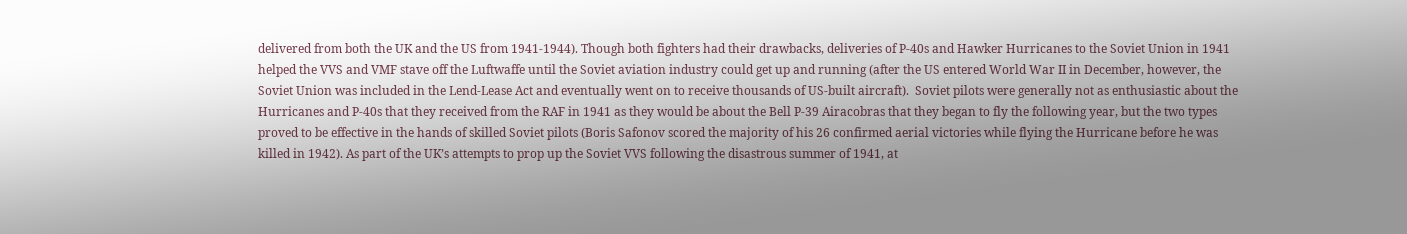delivered from both the UK and the US from 1941-1944). Though both fighters had their drawbacks, deliveries of P-40s and Hawker Hurricanes to the Soviet Union in 1941 helped the VVS and VMF stave off the Luftwaffe until the Soviet aviation industry could get up and running (after the US entered World War II in December, however, the Soviet Union was included in the Lend-Lease Act and eventually went on to receive thousands of US-built aircraft).  Soviet pilots were generally not as enthusiastic about the Hurricanes and P-40s that they received from the RAF in 1941 as they would be about the Bell P-39 Airacobras that they began to fly the following year, but the two types proved to be effective in the hands of skilled Soviet pilots (Boris Safonov scored the majority of his 26 confirmed aerial victories while flying the Hurricane before he was killed in 1942). As part of the UK’s attempts to prop up the Soviet VVS following the disastrous summer of 1941, at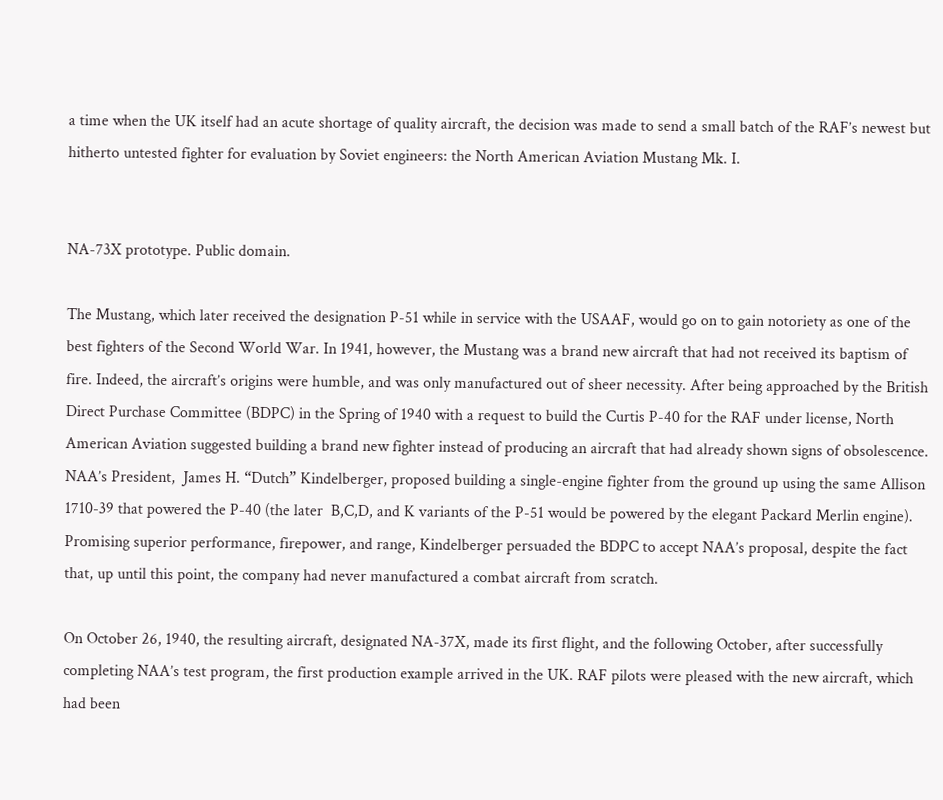a time when the UK itself had an acute shortage of quality aircraft, the decision was made to send a small batch of the RAF’s newest but hitherto untested fighter for evaluation by Soviet engineers: the North American Aviation Mustang Mk. I.


NA-73X prototype. Public domain.

The Mustang, which later received the designation P-51 while in service with the USAAF, would go on to gain notoriety as one of the best fighters of the Second World War. In 1941, however, the Mustang was a brand new aircraft that had not received its baptism of fire. Indeed, the aircraft’s origins were humble, and was only manufactured out of sheer necessity. After being approached by the British Direct Purchase Committee (BDPC) in the Spring of 1940 with a request to build the Curtis P-40 for the RAF under license, North American Aviation suggested building a brand new fighter instead of producing an aircraft that had already shown signs of obsolescence. NAA’s President,  James H. “Dutch” Kindelberger, proposed building a single-engine fighter from the ground up using the same Allison 1710-39 that powered the P-40 (the later  B,C,D, and K variants of the P-51 would be powered by the elegant Packard Merlin engine). Promising superior performance, firepower, and range, Kindelberger persuaded the BDPC to accept NAA’s proposal, despite the fact that, up until this point, the company had never manufactured a combat aircraft from scratch.

On October 26, 1940, the resulting aircraft, designated NA-37X, made its first flight, and the following October, after successfully completing NAA’s test program, the first production example arrived in the UK. RAF pilots were pleased with the new aircraft, which had been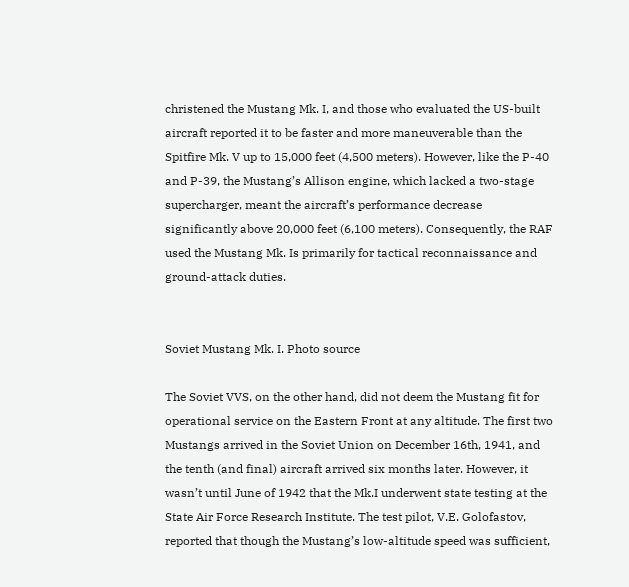christened the Mustang Mk. I, and those who evaluated the US-built aircraft reported it to be faster and more maneuverable than the Spitfire Mk. V up to 15,000 feet (4,500 meters). However, like the P-40 and P-39, the Mustang’s Allison engine, which lacked a two-stage supercharger, meant the aircraft’s performance decrease significantly above 20,000 feet (6,100 meters). Consequently, the RAF used the Mustang Mk. Is primarily for tactical reconnaissance and ground-attack duties.


Soviet Mustang Mk. I. Photo source

The Soviet VVS, on the other hand, did not deem the Mustang fit for operational service on the Eastern Front at any altitude. The first two Mustangs arrived in the Soviet Union on December 16th, 1941, and the tenth (and final) aircraft arrived six months later. However, it wasn’t until June of 1942 that the Mk.I underwent state testing at the State Air Force Research Institute. The test pilot, V.E. Golofastov, reported that though the Mustang’s low-altitude speed was sufficient,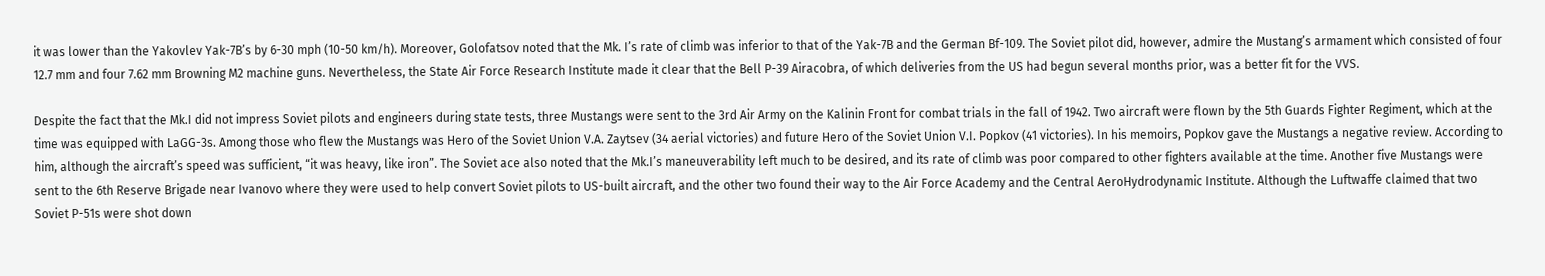it was lower than the Yakovlev Yak-7B’s by 6-30 mph (10-50 km/h). Moreover, Golofatsov noted that the Mk. I’s rate of climb was inferior to that of the Yak-7B and the German Bf-109. The Soviet pilot did, however, admire the Mustang’s armament which consisted of four 12.7 mm and four 7.62 mm Browning M2 machine guns. Nevertheless, the State Air Force Research Institute made it clear that the Bell P-39 Airacobra, of which deliveries from the US had begun several months prior, was a better fit for the VVS.

Despite the fact that the Mk.I did not impress Soviet pilots and engineers during state tests, three Mustangs were sent to the 3rd Air Army on the Kalinin Front for combat trials in the fall of 1942. Two aircraft were flown by the 5th Guards Fighter Regiment, which at the time was equipped with LaGG-3s. Among those who flew the Mustangs was Hero of the Soviet Union V.A. Zaytsev (34 aerial victories) and future Hero of the Soviet Union V.I. Popkov (41 victories). In his memoirs, Popkov gave the Mustangs a negative review. According to him, although the aircraft’s speed was sufficient, “it was heavy, like iron”. The Soviet ace also noted that the Mk.I’s maneuverability left much to be desired, and its rate of climb was poor compared to other fighters available at the time. Another five Mustangs were sent to the 6th Reserve Brigade near Ivanovo where they were used to help convert Soviet pilots to US-built aircraft, and the other two found their way to the Air Force Academy and the Central AeroHydrodynamic Institute. Although the Luftwaffe claimed that two Soviet P-51s were shot down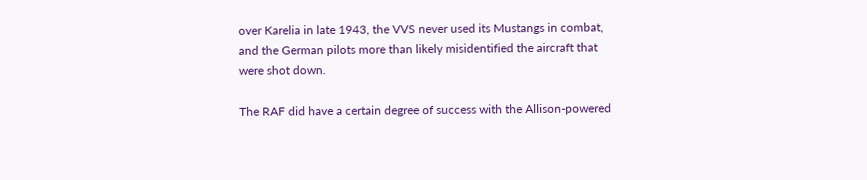over Karelia in late 1943, the VVS never used its Mustangs in combat, and the German pilots more than likely misidentified the aircraft that were shot down.

The RAF did have a certain degree of success with the Allison-powered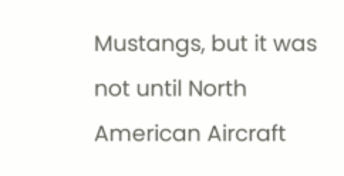Mustangs, but it was not until North American Aircraft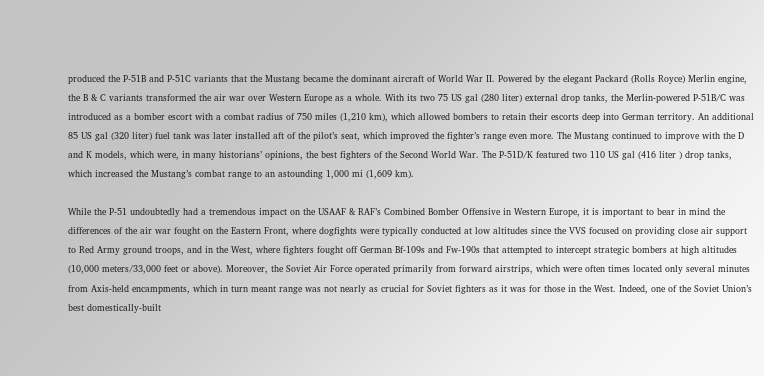produced the P-51B and P-51C variants that the Mustang became the dominant aircraft of World War II. Powered by the elegant Packard (Rolls Royce) Merlin engine, the B & C variants transformed the air war over Western Europe as a whole. With its two 75 US gal (280 liter) external drop tanks, the Merlin-powered P-51B/C was introduced as a bomber escort with a combat radius of 750 miles (1,210 km), which allowed bombers to retain their escorts deep into German territory. An additional 85 US gal (320 liter) fuel tank was later installed aft of the pilot’s seat, which improved the fighter’s range even more. The Mustang continued to improve with the D and K models, which were, in many historians’ opinions, the best fighters of the Second World War. The P-51D/K featured two 110 US gal (416 liter ) drop tanks, which increased the Mustang’s combat range to an astounding 1,000 mi (1,609 km).

While the P-51 undoubtedly had a tremendous impact on the USAAF & RAF’s Combined Bomber Offensive in Western Europe, it is important to bear in mind the differences of the air war fought on the Eastern Front, where dogfights were typically conducted at low altitudes since the VVS focused on providing close air support to Red Army ground troops, and in the West, where fighters fought off German Bf-109s and Fw-190s that attempted to intercept strategic bombers at high altitudes (10,000 meters/33,000 feet or above). Moreover, the Soviet Air Force operated primarily from forward airstrips, which were often times located only several minutes from Axis-held encampments, which in turn meant range was not nearly as crucial for Soviet fighters as it was for those in the West. Indeed, one of the Soviet Union’s best domestically-built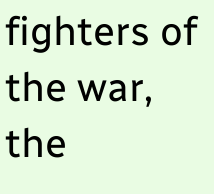fighters of the war, the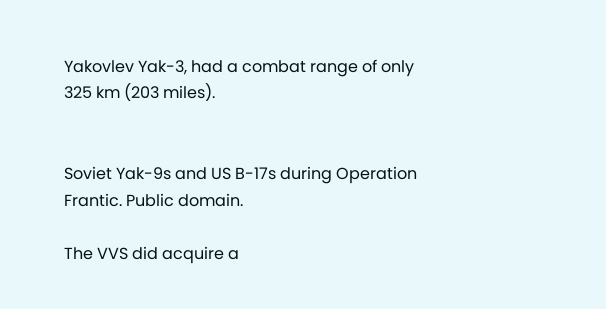Yakovlev Yak-3, had a combat range of only 325 km (203 miles).


Soviet Yak-9s and US B-17s during Operation Frantic. Public domain.

The VVS did acquire a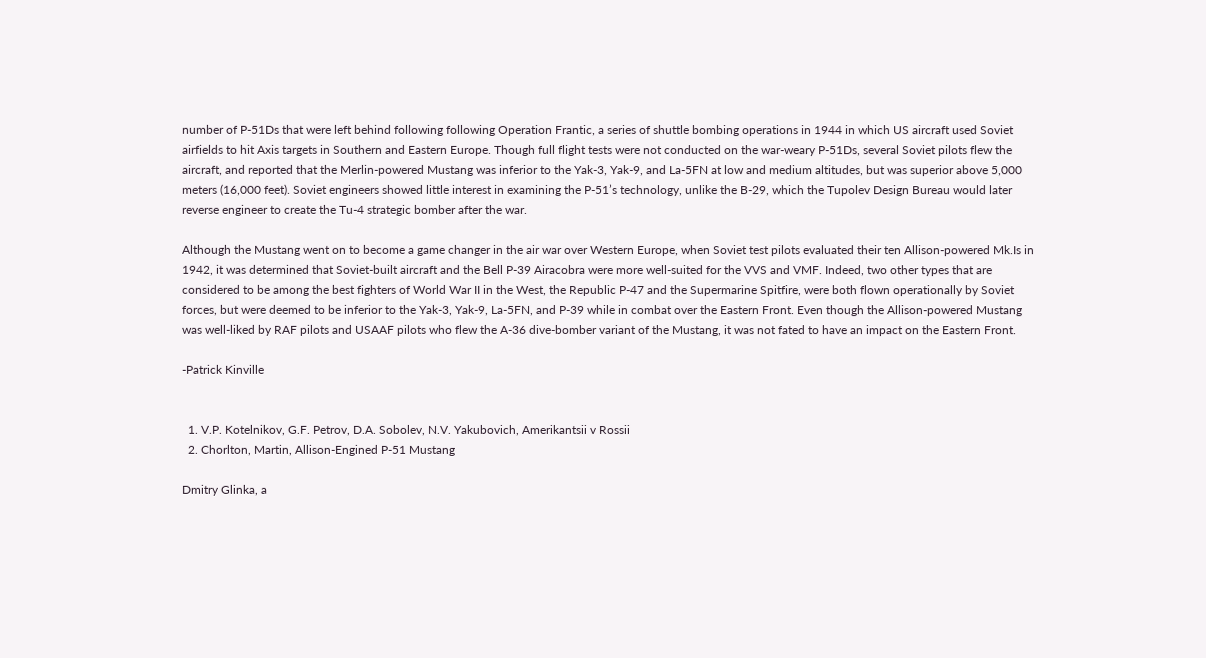number of P-51Ds that were left behind following following Operation Frantic, a series of shuttle bombing operations in 1944 in which US aircraft used Soviet airfields to hit Axis targets in Southern and Eastern Europe. Though full flight tests were not conducted on the war-weary P-51Ds, several Soviet pilots flew the aircraft, and reported that the Merlin-powered Mustang was inferior to the Yak-3, Yak-9, and La-5FN at low and medium altitudes, but was superior above 5,000 meters (16,000 feet). Soviet engineers showed little interest in examining the P-51’s technology, unlike the B-29, which the Tupolev Design Bureau would later reverse engineer to create the Tu-4 strategic bomber after the war.

Although the Mustang went on to become a game changer in the air war over Western Europe, when Soviet test pilots evaluated their ten Allison-powered Mk.Is in 1942, it was determined that Soviet-built aircraft and the Bell P-39 Airacobra were more well-suited for the VVS and VMF. Indeed, two other types that are considered to be among the best fighters of World War II in the West, the Republic P-47 and the Supermarine Spitfire, were both flown operationally by Soviet forces, but were deemed to be inferior to the Yak-3, Yak-9, La-5FN, and P-39 while in combat over the Eastern Front. Even though the Allison-powered Mustang was well-liked by RAF pilots and USAAF pilots who flew the A-36 dive-bomber variant of the Mustang, it was not fated to have an impact on the Eastern Front.

-Patrick Kinville


  1. V.P. Kotelnikov, G.F. Petrov, D.A. Sobolev, N.V. Yakubovich, Amerikantsii v Rossii
  2. Chorlton, Martin, Allison-Engined P-51 Mustang

Dmitry Glinka, a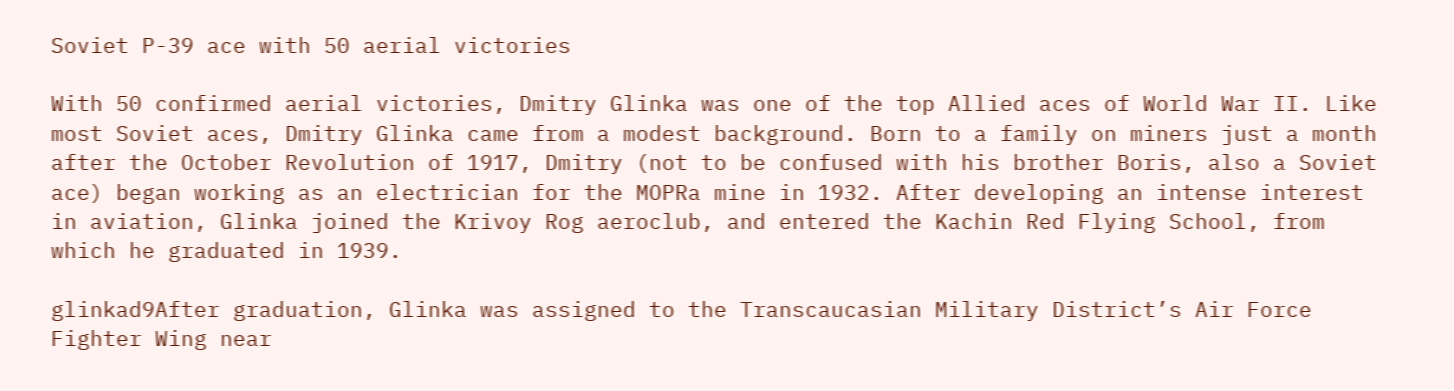Soviet P-39 ace with 50 aerial victories

With 50 confirmed aerial victories, Dmitry Glinka was one of the top Allied aces of World War II. Like most Soviet aces, Dmitry Glinka came from a modest background. Born to a family on miners just a month after the October Revolution of 1917, Dmitry (not to be confused with his brother Boris, also a Soviet ace) began working as an electrician for the MOPRa mine in 1932. After developing an intense interest in aviation, Glinka joined the Krivoy Rog aeroclub, and entered the Kachin Red Flying School, from which he graduated in 1939.

glinkad9After graduation, Glinka was assigned to the Transcaucasian Military District’s Air Force Fighter Wing near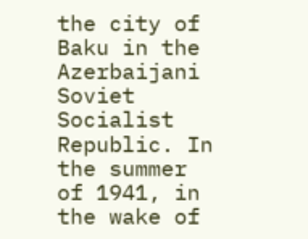the city of Baku in the Azerbaijani Soviet Socialist Republic. In the summer of 1941, in the wake of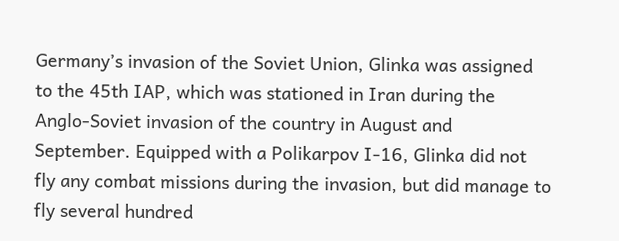Germany’s invasion of the Soviet Union, Glinka was assigned to the 45th IAP, which was stationed in Iran during the Anglo-Soviet invasion of the country in August and September. Equipped with a Polikarpov I-16, Glinka did not fly any combat missions during the invasion, but did manage to fly several hundred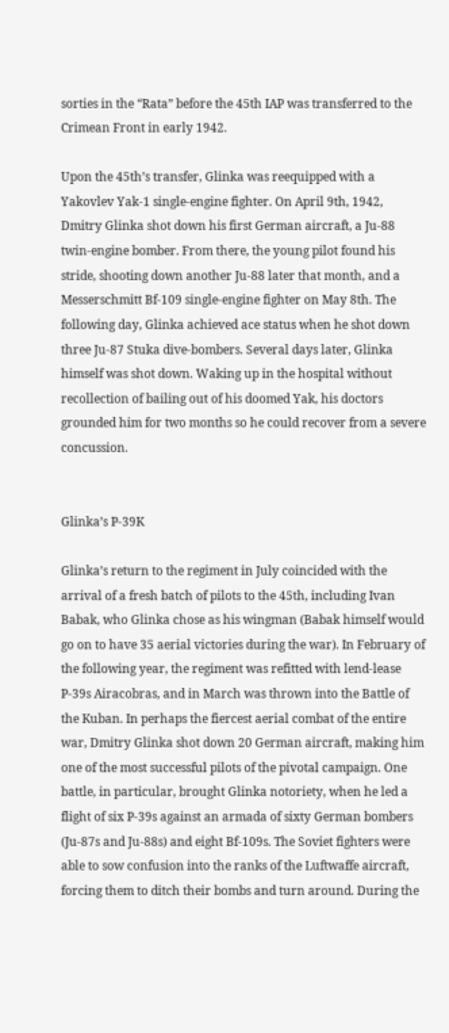sorties in the “Rata” before the 45th IAP was transferred to the Crimean Front in early 1942.

Upon the 45th’s transfer, Glinka was reequipped with a Yakovlev Yak-1 single-engine fighter. On April 9th, 1942, Dmitry Glinka shot down his first German aircraft, a Ju-88 twin-engine bomber. From there, the young pilot found his stride, shooting down another Ju-88 later that month, and a Messerschmitt Bf-109 single-engine fighter on May 8th. The following day, Glinka achieved ace status when he shot down three Ju-87 Stuka dive-bombers. Several days later, Glinka himself was shot down. Waking up in the hospital without recollection of bailing out of his doomed Yak, his doctors grounded him for two months so he could recover from a severe concussion.


Glinka’s P-39K

Glinka’s return to the regiment in July coincided with the arrival of a fresh batch of pilots to the 45th, including Ivan Babak, who Glinka chose as his wingman (Babak himself would go on to have 35 aerial victories during the war). In February of the following year, the regiment was refitted with lend-lease P-39s Airacobras, and in March was thrown into the Battle of the Kuban. In perhaps the fiercest aerial combat of the entire war, Dmitry Glinka shot down 20 German aircraft, making him one of the most successful pilots of the pivotal campaign. One battle, in particular, brought Glinka notoriety, when he led a flight of six P-39s against an armada of sixty German bombers (Ju-87s and Ju-88s) and eight Bf-109s. The Soviet fighters were able to sow confusion into the ranks of the Luftwaffe aircraft, forcing them to ditch their bombs and turn around. During the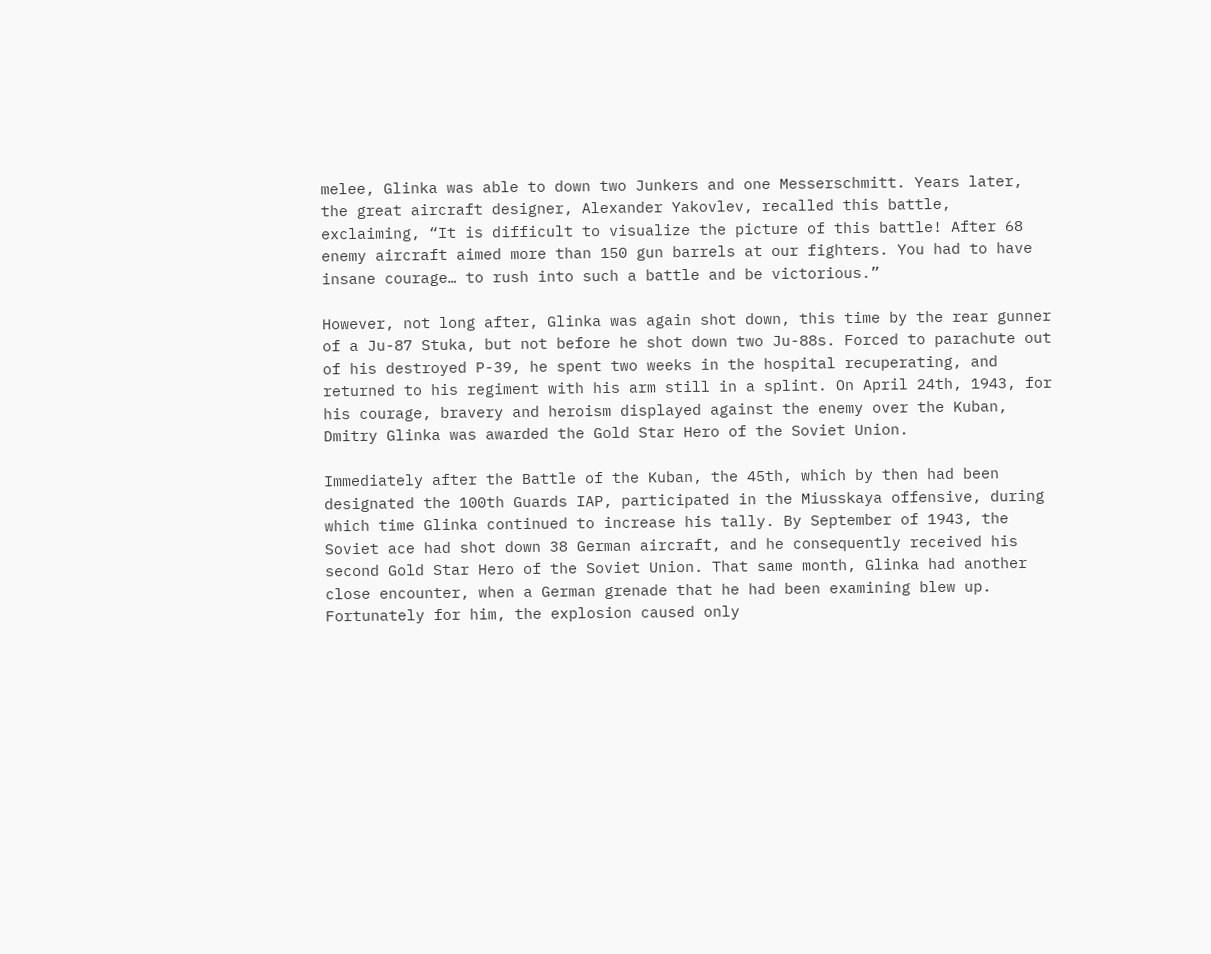melee, Glinka was able to down two Junkers and one Messerschmitt. Years later, the great aircraft designer, Alexander Yakovlev, recalled this battle, exclaiming, “It is difficult to visualize the picture of this battle! After 68 enemy aircraft aimed more than 150 gun barrels at our fighters. You had to have insane courage… to rush into such a battle and be victorious.”

However, not long after, Glinka was again shot down, this time by the rear gunner of a Ju-87 Stuka, but not before he shot down two Ju-88s. Forced to parachute out of his destroyed P-39, he spent two weeks in the hospital recuperating, and returned to his regiment with his arm still in a splint. On April 24th, 1943, for his courage, bravery and heroism displayed against the enemy over the Kuban, Dmitry Glinka was awarded the Gold Star Hero of the Soviet Union.

Immediately after the Battle of the Kuban, the 45th, which by then had been designated the 100th Guards IAP, participated in the Miusskaya offensive, during which time Glinka continued to increase his tally. By September of 1943, the Soviet ace had shot down 38 German aircraft, and he consequently received his second Gold Star Hero of the Soviet Union. That same month, Glinka had another close encounter, when a German grenade that he had been examining blew up. Fortunately for him, the explosion caused only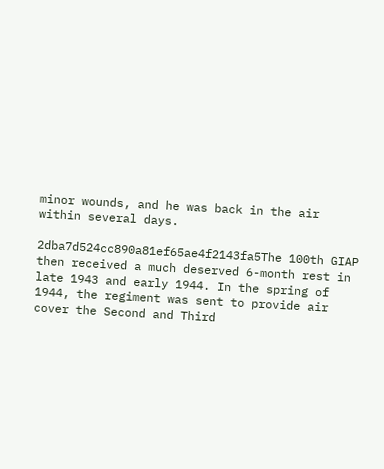minor wounds, and he was back in the air within several days.

2dba7d524cc890a81ef65ae4f2143fa5The 100th GIAP then received a much deserved 6-month rest in late 1943 and early 1944. In the spring of 1944, the regiment was sent to provide air cover the Second and Third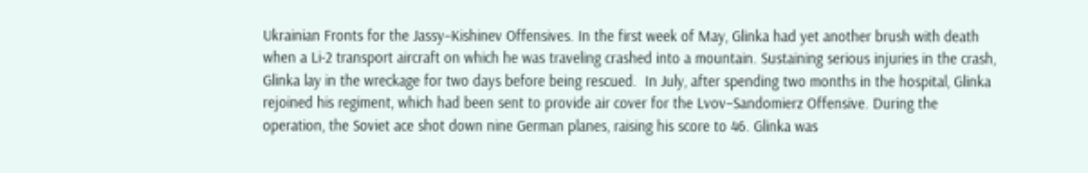Ukrainian Fronts for the Jassy–Kishinev Offensives. In the first week of May, Glinka had yet another brush with death when a Li-2 transport aircraft on which he was traveling crashed into a mountain. Sustaining serious injuries in the crash, Glinka lay in the wreckage for two days before being rescued.  In July, after spending two months in the hospital, Glinka rejoined his regiment, which had been sent to provide air cover for the Lvov–Sandomierz Offensive. During the operation, the Soviet ace shot down nine German planes, raising his score to 46. Glinka was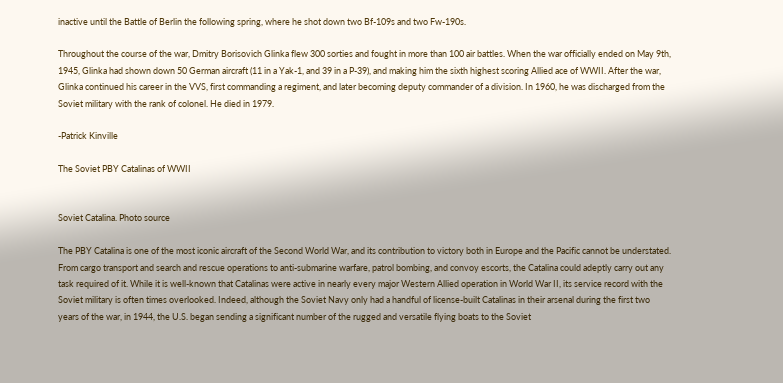inactive until the Battle of Berlin the following spring, where he shot down two Bf-109s and two Fw-190s.

Throughout the course of the war, Dmitry Borisovich Glinka flew 300 sorties and fought in more than 100 air battles. When the war officially ended on May 9th, 1945, Glinka had shown down 50 German aircraft (11 in a Yak-1, and 39 in a P-39), and making him the sixth highest scoring Allied ace of WWII. After the war, Glinka continued his career in the VVS, first commanding a regiment, and later becoming deputy commander of a division. In 1960, he was discharged from the Soviet military with the rank of colonel. He died in 1979.

-Patrick Kinville

The Soviet PBY Catalinas of WWII


Soviet Catalina. Photo source

The PBY Catalina is one of the most iconic aircraft of the Second World War, and its contribution to victory both in Europe and the Pacific cannot be understated. From cargo transport and search and rescue operations to anti-submarine warfare, patrol bombing, and convoy escorts, the Catalina could adeptly carry out any task required of it. While it is well-known that Catalinas were active in nearly every major Western Allied operation in World War II, its service record with the Soviet military is often times overlooked. Indeed, although the Soviet Navy only had a handful of license-built Catalinas in their arsenal during the first two years of the war, in 1944, the U.S. began sending a significant number of the rugged and versatile flying boats to the Soviet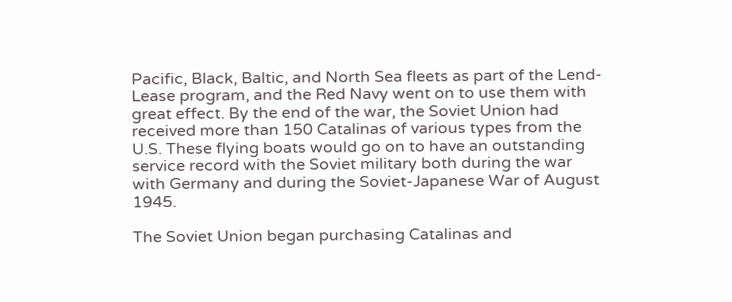Pacific, Black, Baltic, and North Sea fleets as part of the Lend-Lease program, and the Red Navy went on to use them with great effect. By the end of the war, the Soviet Union had received more than 150 Catalinas of various types from the U.S. These flying boats would go on to have an outstanding service record with the Soviet military both during the war with Germany and during the Soviet-Japanese War of August 1945.

The Soviet Union began purchasing Catalinas and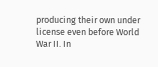producing their own under license even before World War II. In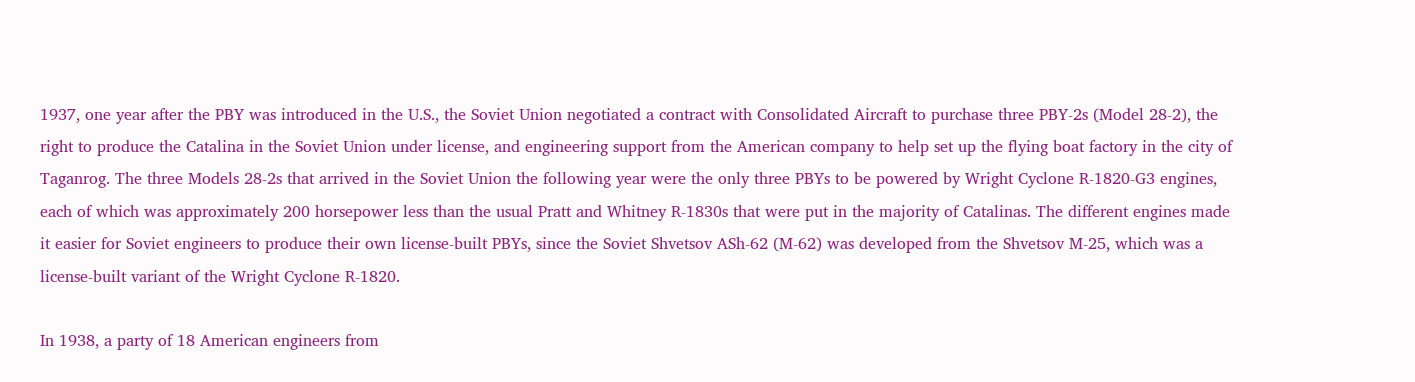1937, one year after the PBY was introduced in the U.S., the Soviet Union negotiated a contract with Consolidated Aircraft to purchase three PBY-2s (Model 28-2), the right to produce the Catalina in the Soviet Union under license, and engineering support from the American company to help set up the flying boat factory in the city of Taganrog. The three Models 28-2s that arrived in the Soviet Union the following year were the only three PBYs to be powered by Wright Cyclone R-1820-G3 engines, each of which was approximately 200 horsepower less than the usual Pratt and Whitney R-1830s that were put in the majority of Catalinas. The different engines made it easier for Soviet engineers to produce their own license-built PBYs, since the Soviet Shvetsov ASh-62 (M-62) was developed from the Shvetsov M-25, which was a license-built variant of the Wright Cyclone R-1820.

In 1938, a party of 18 American engineers from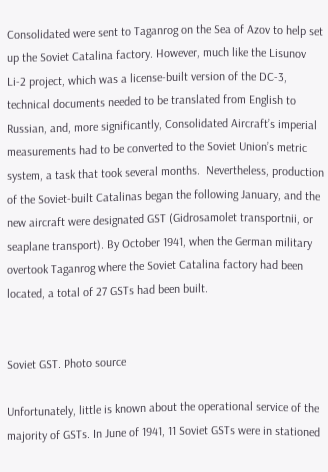Consolidated were sent to Taganrog on the Sea of Azov to help set up the Soviet Catalina factory. However, much like the Lisunov Li-2 project, which was a license-built version of the DC-3, technical documents needed to be translated from English to Russian, and, more significantly, Consolidated Aircraft’s imperial measurements had to be converted to the Soviet Union’s metric system, a task that took several months.  Nevertheless, production of the Soviet-built Catalinas began the following January, and the new aircraft were designated GST (Gidrosamolet transportnii, or seaplane transport). By October 1941, when the German military overtook Taganrog where the Soviet Catalina factory had been located, a total of 27 GSTs had been built.


Soviet GST. Photo source

Unfortunately, little is known about the operational service of the majority of GSTs. In June of 1941, 11 Soviet GSTs were in stationed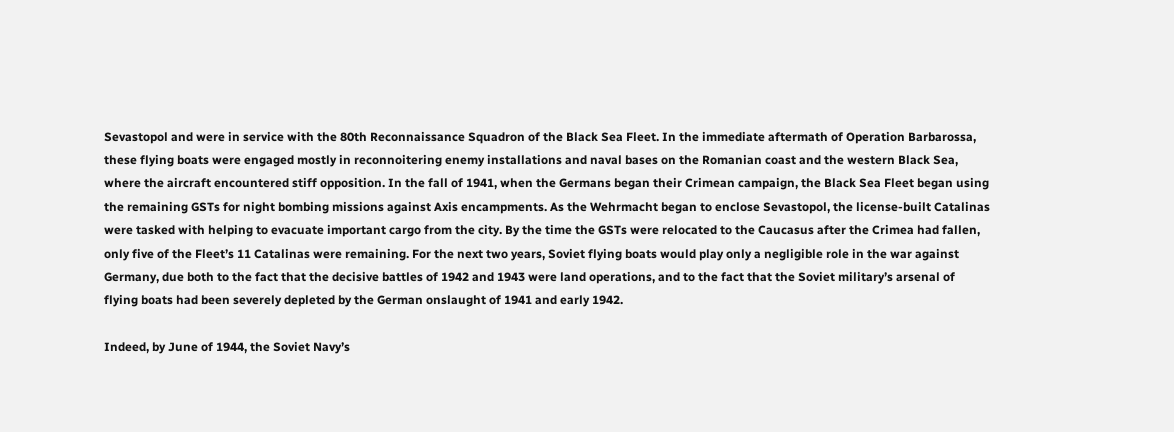Sevastopol and were in service with the 80th Reconnaissance Squadron of the Black Sea Fleet. In the immediate aftermath of Operation Barbarossa, these flying boats were engaged mostly in reconnoitering enemy installations and naval bases on the Romanian coast and the western Black Sea, where the aircraft encountered stiff opposition. In the fall of 1941, when the Germans began their Crimean campaign, the Black Sea Fleet began using the remaining GSTs for night bombing missions against Axis encampments. As the Wehrmacht began to enclose Sevastopol, the license-built Catalinas were tasked with helping to evacuate important cargo from the city. By the time the GSTs were relocated to the Caucasus after the Crimea had fallen, only five of the Fleet’s 11 Catalinas were remaining. For the next two years, Soviet flying boats would play only a negligible role in the war against Germany, due both to the fact that the decisive battles of 1942 and 1943 were land operations, and to the fact that the Soviet military’s arsenal of flying boats had been severely depleted by the German onslaught of 1941 and early 1942.

Indeed, by June of 1944, the Soviet Navy’s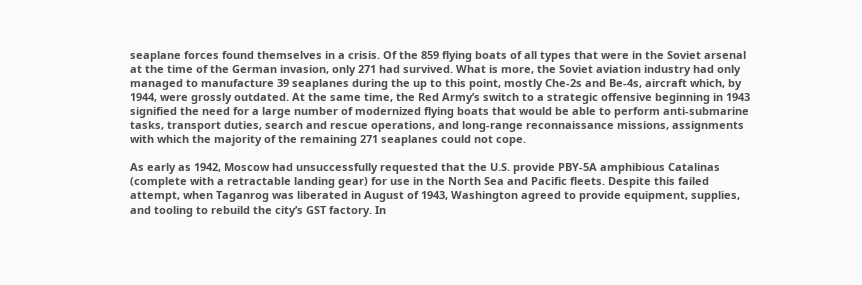seaplane forces found themselves in a crisis. Of the 859 flying boats of all types that were in the Soviet arsenal at the time of the German invasion, only 271 had survived. What is more, the Soviet aviation industry had only managed to manufacture 39 seaplanes during the up to this point, mostly Che-2s and Be-4s, aircraft which, by 1944, were grossly outdated. At the same time, the Red Army’s switch to a strategic offensive beginning in 1943 signified the need for a large number of modernized flying boats that would be able to perform anti-submarine tasks, transport duties, search and rescue operations, and long-range reconnaissance missions, assignments with which the majority of the remaining 271 seaplanes could not cope.

As early as 1942, Moscow had unsuccessfully requested that the U.S. provide PBY-5A amphibious Catalinas (complete with a retractable landing gear) for use in the North Sea and Pacific fleets. Despite this failed attempt, when Taganrog was liberated in August of 1943, Washington agreed to provide equipment, supplies, and tooling to rebuild the city’s GST factory. In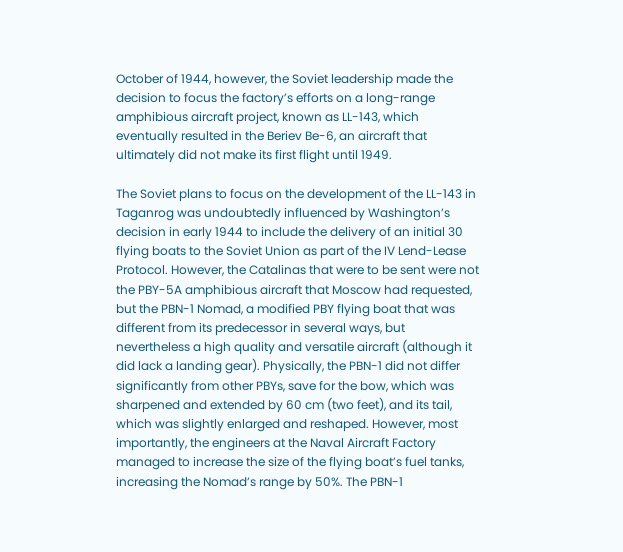October of 1944, however, the Soviet leadership made the decision to focus the factory’s efforts on a long-range amphibious aircraft project, known as LL-143, which eventually resulted in the Beriev Be-6, an aircraft that ultimately did not make its first flight until 1949.

The Soviet plans to focus on the development of the LL-143 in Taganrog was undoubtedly influenced by Washington’s decision in early 1944 to include the delivery of an initial 30 flying boats to the Soviet Union as part of the IV Lend-Lease Protocol. However, the Catalinas that were to be sent were not the PBY-5A amphibious aircraft that Moscow had requested, but the PBN-1 Nomad, a modified PBY flying boat that was different from its predecessor in several ways, but nevertheless a high quality and versatile aircraft (although it did lack a landing gear). Physically, the PBN-1 did not differ significantly from other PBYs, save for the bow, which was sharpened and extended by 60 cm (two feet), and its tail, which was slightly enlarged and reshaped. However, most importantly, the engineers at the Naval Aircraft Factory managed to increase the size of the flying boat’s fuel tanks, increasing the Nomad’s range by 50%. The PBN-1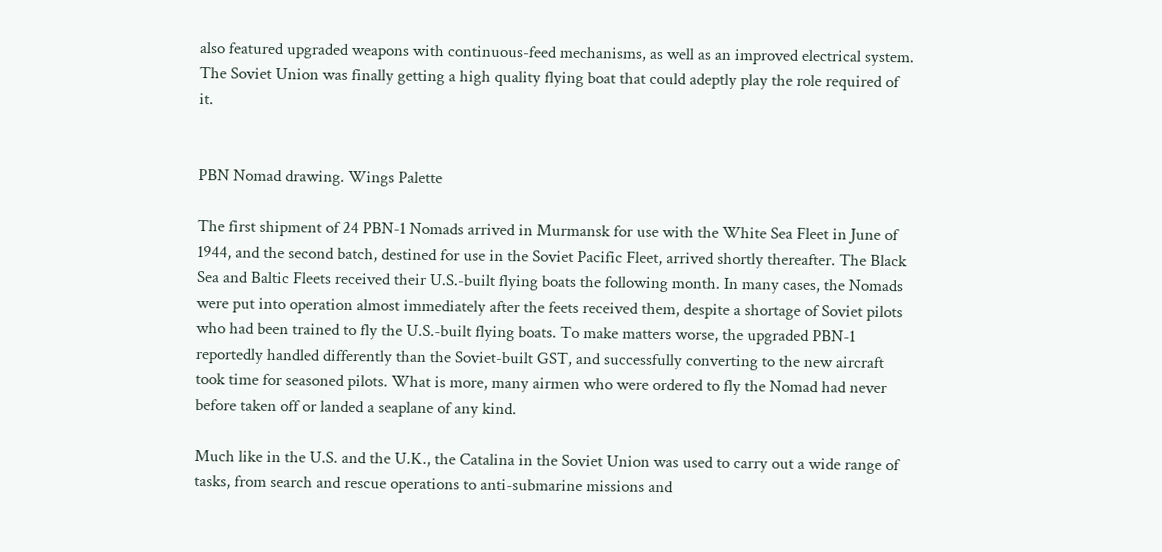also featured upgraded weapons with continuous-feed mechanisms, as well as an improved electrical system. The Soviet Union was finally getting a high quality flying boat that could adeptly play the role required of it.


PBN Nomad drawing. Wings Palette

The first shipment of 24 PBN-1 Nomads arrived in Murmansk for use with the White Sea Fleet in June of 1944, and the second batch, destined for use in the Soviet Pacific Fleet, arrived shortly thereafter. The Black Sea and Baltic Fleets received their U.S.-built flying boats the following month. In many cases, the Nomads were put into operation almost immediately after the feets received them, despite a shortage of Soviet pilots who had been trained to fly the U.S.-built flying boats. To make matters worse, the upgraded PBN-1 reportedly handled differently than the Soviet-built GST, and successfully converting to the new aircraft took time for seasoned pilots. What is more, many airmen who were ordered to fly the Nomad had never before taken off or landed a seaplane of any kind.

Much like in the U.S. and the U.K., the Catalina in the Soviet Union was used to carry out a wide range of tasks, from search and rescue operations to anti-submarine missions and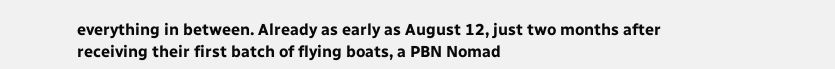everything in between. Already as early as August 12, just two months after receiving their first batch of flying boats, a PBN Nomad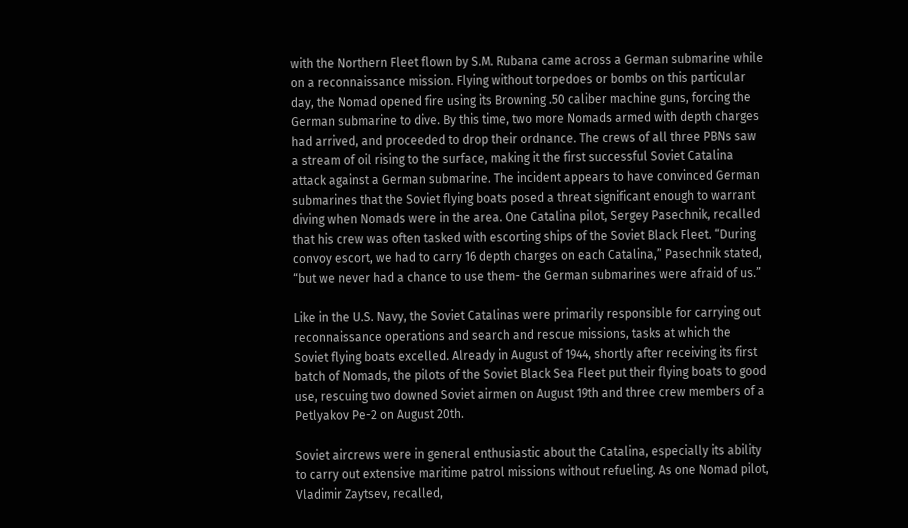with the Northern Fleet flown by S.M. Rubana came across a German submarine while on a reconnaissance mission. Flying without torpedoes or bombs on this particular day, the Nomad opened fire using its Browning .50 caliber machine guns, forcing the German submarine to dive. By this time, two more Nomads armed with depth charges had arrived, and proceeded to drop their ordnance. The crews of all three PBNs saw a stream of oil rising to the surface, making it the first successful Soviet Catalina attack against a German submarine. The incident appears to have convinced German submarines that the Soviet flying boats posed a threat significant enough to warrant diving when Nomads were in the area. One Catalina pilot, Sergey Pasechnik, recalled that his crew was often tasked with escorting ships of the Soviet Black Fleet. “During convoy escort, we had to carry 16 depth charges on each Catalina,” Pasechnik stated, “but we never had a chance to use them- the German submarines were afraid of us.”

Like in the U.S. Navy, the Soviet Catalinas were primarily responsible for carrying out reconnaissance operations and search and rescue missions, tasks at which the Soviet flying boats excelled. Already in August of 1944, shortly after receiving its first batch of Nomads, the pilots of the Soviet Black Sea Fleet put their flying boats to good use, rescuing two downed Soviet airmen on August 19th and three crew members of a Petlyakov Pe-2 on August 20th.

Soviet aircrews were in general enthusiastic about the Catalina, especially its ability to carry out extensive maritime patrol missions without refueling. As one Nomad pilot, Vladimir Zaytsev, recalled,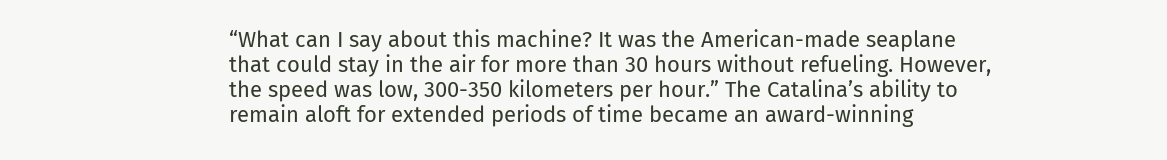“What can I say about this machine? It was the American-made seaplane that could stay in the air for more than 30 hours without refueling. However, the speed was low, 300-350 kilometers per hour.” The Catalina’s ability to remain aloft for extended periods of time became an award-winning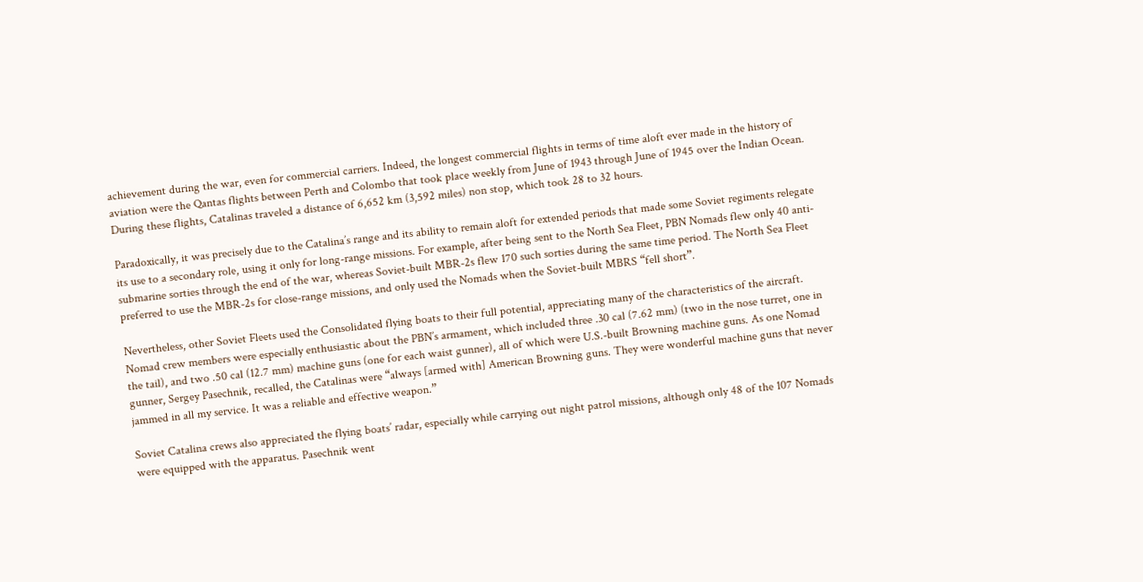achievement during the war, even for commercial carriers. Indeed, the longest commercial flights in terms of time aloft ever made in the history of aviation were the Qantas flights between Perth and Colombo that took place weekly from June of 1943 through June of 1945 over the Indian Ocean. During these flights, Catalinas traveled a distance of 6,652 km (3,592 miles) non stop, which took 28 to 32 hours.

Paradoxically, it was precisely due to the Catalina’s range and its ability to remain aloft for extended periods that made some Soviet regiments relegate its use to a secondary role, using it only for long-range missions. For example, after being sent to the North Sea Fleet, PBN Nomads flew only 40 anti-submarine sorties through the end of the war, whereas Soviet-built MBR-2s flew 170 such sorties during the same time period. The North Sea Fleet preferred to use the MBR-2s for close-range missions, and only used the Nomads when the Soviet-built MBRS “fell short”.

Nevertheless, other Soviet Fleets used the Consolidated flying boats to their full potential, appreciating many of the characteristics of the aircraft. Nomad crew members were especially enthusiastic about the PBN’s armament, which included three .30 cal (7.62 mm) (two in the nose turret, one in the tail), and two .50 cal (12.7 mm) machine guns (one for each waist gunner), all of which were U.S.-built Browning machine guns. As one Nomad gunner, Sergey Pasechnik, recalled, the Catalinas were “always [armed with] American Browning guns. They were wonderful machine guns that never jammed in all my service. It was a reliable and effective weapon.”

Soviet Catalina crews also appreciated the flying boats’ radar, especially while carrying out night patrol missions, although only 48 of the 107 Nomads were equipped with the apparatus. Pasechnik went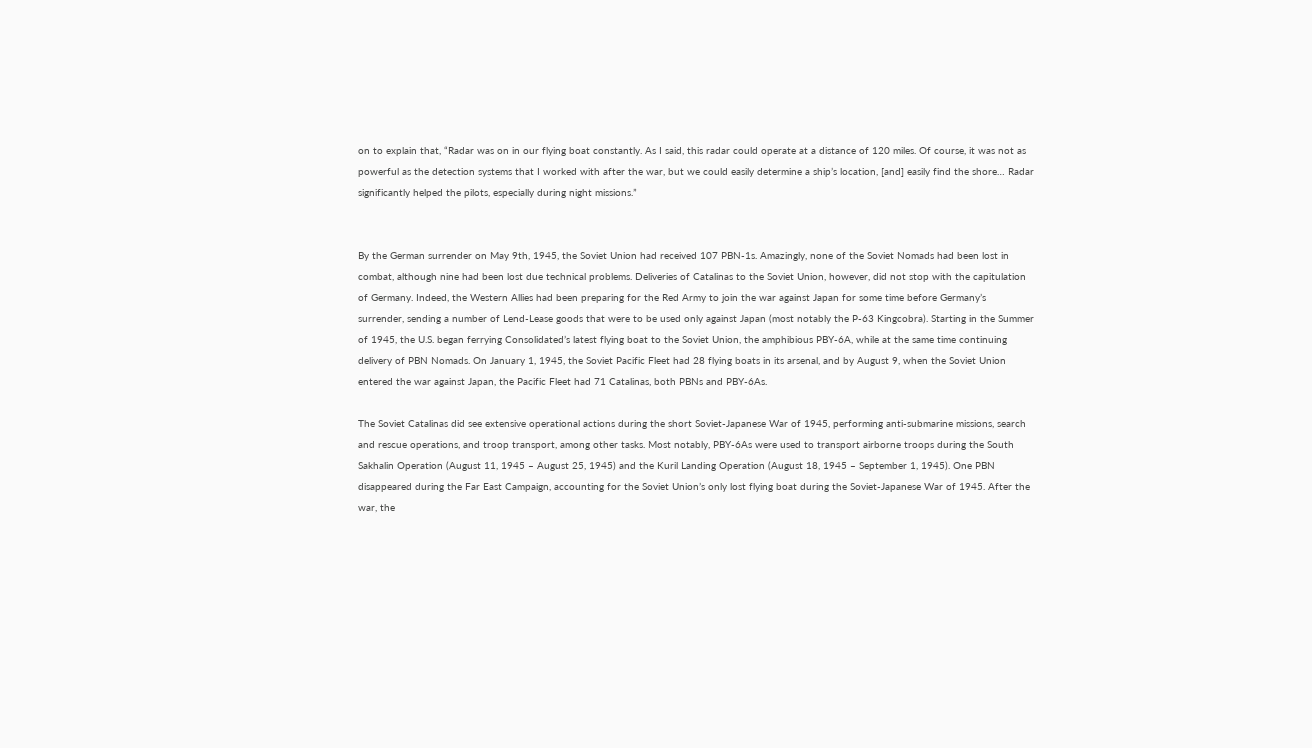on to explain that, “Radar was on in our flying boat constantly. As I said, this radar could operate at a distance of 120 miles. Of course, it was not as powerful as the detection systems that I worked with after the war, but we could easily determine a ship’s location, [and] easily find the shore… Radar significantly helped the pilots, especially during night missions.”


By the German surrender on May 9th, 1945, the Soviet Union had received 107 PBN-1s. Amazingly, none of the Soviet Nomads had been lost in combat, although nine had been lost due technical problems. Deliveries of Catalinas to the Soviet Union, however, did not stop with the capitulation of Germany. Indeed, the Western Allies had been preparing for the Red Army to join the war against Japan for some time before Germany’s surrender, sending a number of Lend-Lease goods that were to be used only against Japan (most notably the P-63 Kingcobra). Starting in the Summer of 1945, the U.S. began ferrying Consolidated’s latest flying boat to the Soviet Union, the amphibious PBY-6A, while at the same time continuing delivery of PBN Nomads. On January 1, 1945, the Soviet Pacific Fleet had 28 flying boats in its arsenal, and by August 9, when the Soviet Union entered the war against Japan, the Pacific Fleet had 71 Catalinas, both PBNs and PBY-6As.

The Soviet Catalinas did see extensive operational actions during the short Soviet-Japanese War of 1945, performing anti-submarine missions, search and rescue operations, and troop transport, among other tasks. Most notably, PBY-6As were used to transport airborne troops during the South Sakhalin Operation (August 11, 1945 – August 25, 1945) and the Kuril Landing Operation (August 18, 1945 – September 1, 1945). One PBN disappeared during the Far East Campaign, accounting for the Soviet Union’s only lost flying boat during the Soviet-Japanese War of 1945. After the war, the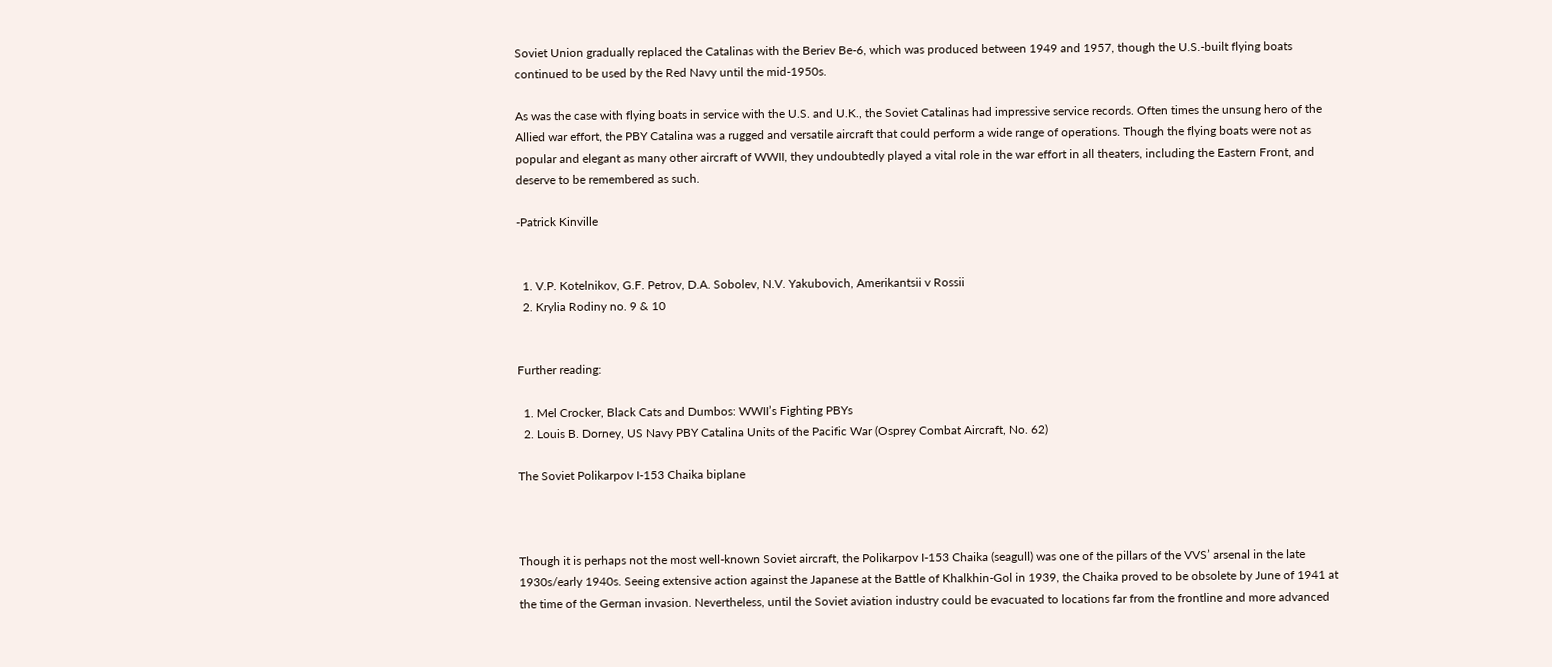Soviet Union gradually replaced the Catalinas with the Beriev Be-6, which was produced between 1949 and 1957, though the U.S.-built flying boats continued to be used by the Red Navy until the mid-1950s.

As was the case with flying boats in service with the U.S. and U.K., the Soviet Catalinas had impressive service records. Often times the unsung hero of the Allied war effort, the PBY Catalina was a rugged and versatile aircraft that could perform a wide range of operations. Though the flying boats were not as popular and elegant as many other aircraft of WWII, they undoubtedly played a vital role in the war effort in all theaters, including the Eastern Front, and deserve to be remembered as such.

-Patrick Kinville


  1. V.P. Kotelnikov, G.F. Petrov, D.A. Sobolev, N.V. Yakubovich, Amerikantsii v Rossii
  2. Krylia Rodiny no. 9 & 10


Further reading:

  1. Mel Crocker, Black Cats and Dumbos: WWII’s Fighting PBYs
  2. Louis B. Dorney, US Navy PBY Catalina Units of the Pacific War (Osprey Combat Aircraft, No. 62)

The Soviet Polikarpov I-153 Chaika biplane



Though it is perhaps not the most well-known Soviet aircraft, the Polikarpov I-153 Chaika (seagull) was one of the pillars of the VVS’ arsenal in the late 1930s/early 1940s. Seeing extensive action against the Japanese at the Battle of Khalkhin-Gol in 1939, the Chaika proved to be obsolete by June of 1941 at the time of the German invasion. Nevertheless, until the Soviet aviation industry could be evacuated to locations far from the frontline and more advanced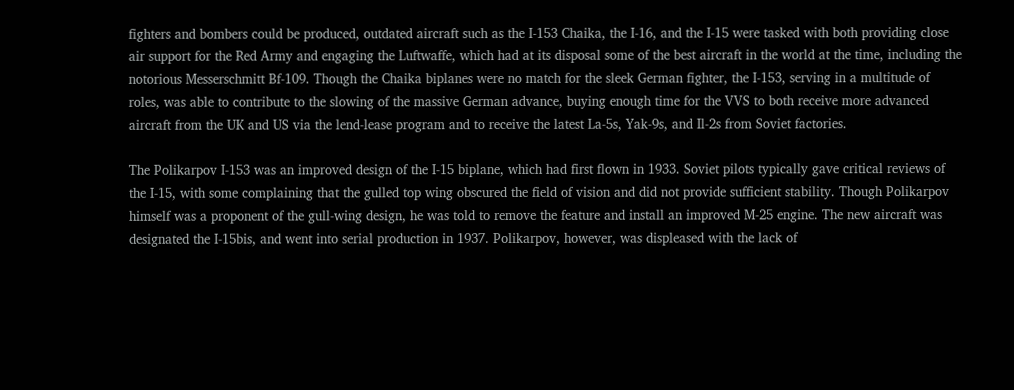fighters and bombers could be produced, outdated aircraft such as the I-153 Chaika, the I-16, and the I-15 were tasked with both providing close air support for the Red Army and engaging the Luftwaffe, which had at its disposal some of the best aircraft in the world at the time, including the notorious Messerschmitt Bf-109. Though the Chaika biplanes were no match for the sleek German fighter, the I-153, serving in a multitude of roles, was able to contribute to the slowing of the massive German advance, buying enough time for the VVS to both receive more advanced aircraft from the UK and US via the lend-lease program and to receive the latest La-5s, Yak-9s, and Il-2s from Soviet factories.

The Polikarpov I-153 was an improved design of the I-15 biplane, which had first flown in 1933. Soviet pilots typically gave critical reviews of the I-15, with some complaining that the gulled top wing obscured the field of vision and did not provide sufficient stability. Though Polikarpov himself was a proponent of the gull-wing design, he was told to remove the feature and install an improved M-25 engine. The new aircraft was designated the I-15bis, and went into serial production in 1937. Polikarpov, however, was displeased with the lack of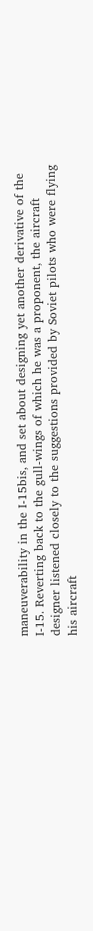maneuverability in the I-15bis, and set about designing yet another derivative of the I-15. Reverting back to the gull-wings of which he was a proponent, the aircraft designer listened closely to the suggestions provided by Soviet pilots who were flying his aircraft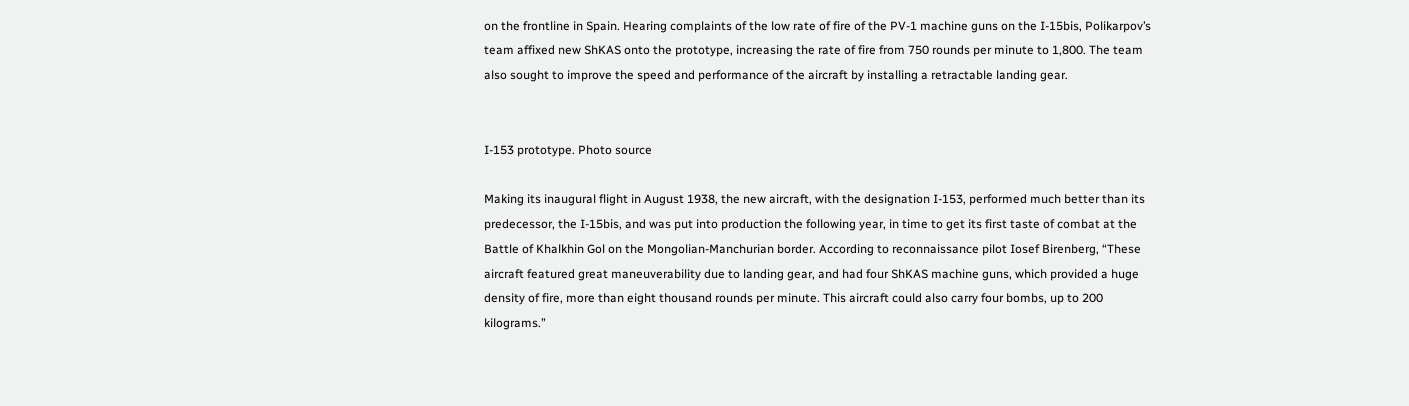on the frontline in Spain. Hearing complaints of the low rate of fire of the PV-1 machine guns on the I-15bis, Polikarpov’s team affixed new ShKAS onto the prototype, increasing the rate of fire from 750 rounds per minute to 1,800. The team also sought to improve the speed and performance of the aircraft by installing a retractable landing gear.


I-153 prototype. Photo source

Making its inaugural flight in August 1938, the new aircraft, with the designation I-153, performed much better than its predecessor, the I-15bis, and was put into production the following year, in time to get its first taste of combat at the Battle of Khalkhin Gol on the Mongolian-Manchurian border. According to reconnaissance pilot Iosef Birenberg, “These aircraft featured great maneuverability due to landing gear, and had four ShKAS machine guns, which provided a huge density of fire, more than eight thousand rounds per minute. This aircraft could also carry four bombs, up to 200 kilograms.”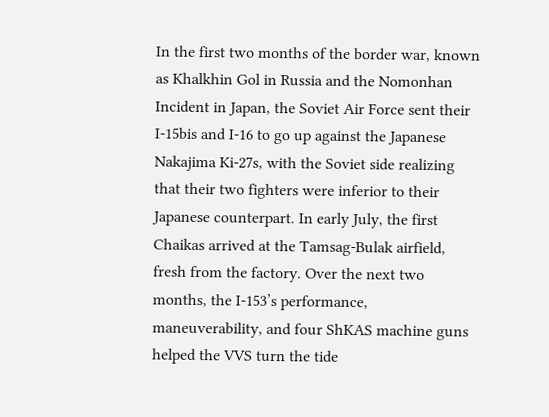In the first two months of the border war, known as Khalkhin Gol in Russia and the Nomonhan Incident in Japan, the Soviet Air Force sent their I-15bis and I-16 to go up against the Japanese Nakajima Ki-27s, with the Soviet side realizing that their two fighters were inferior to their Japanese counterpart. In early July, the first Chaikas arrived at the Tamsag-Bulak airfield, fresh from the factory. Over the next two months, the I-153’s performance, maneuverability, and four ShKAS machine guns helped the VVS turn the tide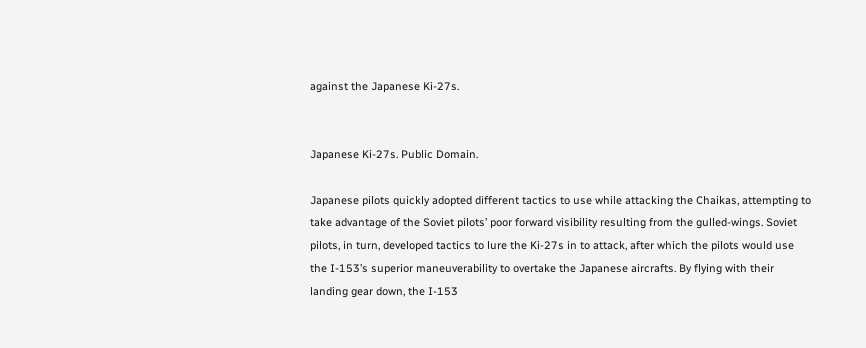against the Japanese Ki-27s.


Japanese Ki-27s. Public Domain.

Japanese pilots quickly adopted different tactics to use while attacking the Chaikas, attempting to take advantage of the Soviet pilots’ poor forward visibility resulting from the gulled-wings. Soviet pilots, in turn, developed tactics to lure the Ki-27s in to attack, after which the pilots would use the I-153’s superior maneuverability to overtake the Japanese aircrafts. By flying with their landing gear down, the I-153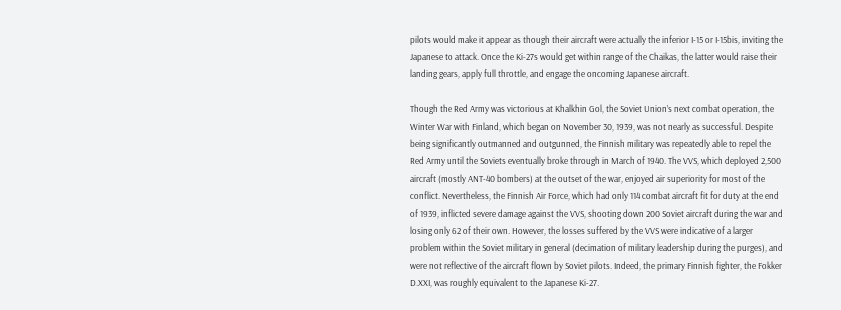pilots would make it appear as though their aircraft were actually the inferior I-15 or I-15bis, inviting the Japanese to attack. Once the Ki-27s would get within range of the Chaikas, the latter would raise their landing gears, apply full throttle, and engage the oncoming Japanese aircraft.

Though the Red Army was victorious at Khalkhin Gol, the Soviet Union’s next combat operation, the Winter War with Finland, which began on November 30, 1939, was not nearly as successful. Despite being significantly outmanned and outgunned, the Finnish military was repeatedly able to repel the Red Army until the Soviets eventually broke through in March of 1940. The VVS, which deployed 2,500 aircraft (mostly ANT-40 bombers) at the outset of the war, enjoyed air superiority for most of the conflict. Nevertheless, the Finnish Air Force, which had only 114 combat aircraft fit for duty at the end of 1939, inflicted severe damage against the VVS, shooting down 200 Soviet aircraft during the war and losing only 62 of their own. However, the losses suffered by the VVS were indicative of a larger problem within the Soviet military in general (decimation of military leadership during the purges), and were not reflective of the aircraft flown by Soviet pilots. Indeed, the primary Finnish fighter, the Fokker D.XXI, was roughly equivalent to the Japanese Ki-27.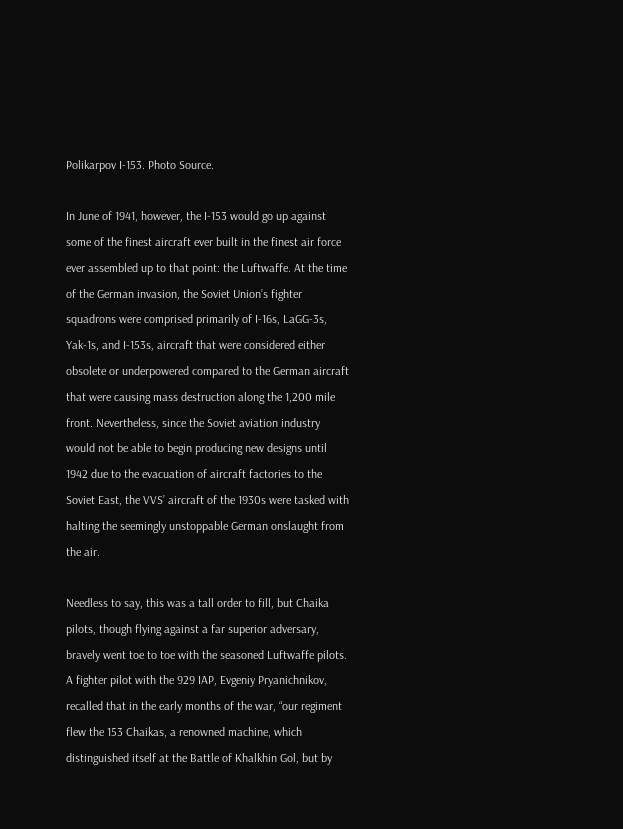Polikarpov I-153. Photo Source.

In June of 1941, however, the I-153 would go up against some of the finest aircraft ever built in the finest air force ever assembled up to that point: the Luftwaffe. At the time of the German invasion, the Soviet Union’s fighter squadrons were comprised primarily of I-16s, LaGG-3s, Yak-1s, and I-153s, aircraft that were considered either obsolete or underpowered compared to the German aircraft that were causing mass destruction along the 1,200 mile front. Nevertheless, since the Soviet aviation industry would not be able to begin producing new designs until 1942 due to the evacuation of aircraft factories to the Soviet East, the VVS’ aircraft of the 1930s were tasked with halting the seemingly unstoppable German onslaught from the air.

Needless to say, this was a tall order to fill, but Chaika pilots, though flying against a far superior adversary, bravely went toe to toe with the seasoned Luftwaffe pilots. A fighter pilot with the 929 IAP, Evgeniy Pryanichnikov, recalled that in the early months of the war, “our regiment flew the 153 Chaikas, a renowned machine, which distinguished itself at the Battle of Khalkhin Gol, but by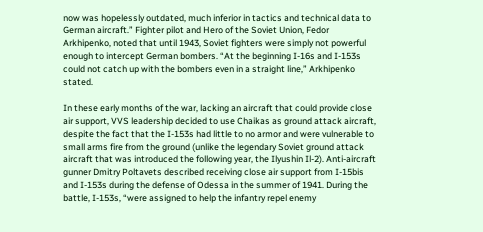now was hopelessly outdated, much inferior in tactics and technical data to German aircraft.” Fighter pilot and Hero of the Soviet Union, Fedor Arkhipenko, noted that until 1943, Soviet fighters were simply not powerful enough to intercept German bombers. “At the beginning I-16s and I-153s could not catch up with the bombers even in a straight line,” Arkhipenko stated.

In these early months of the war, lacking an aircraft that could provide close air support, VVS leadership decided to use Chaikas as ground attack aircraft, despite the fact that the I-153s had little to no armor and were vulnerable to small arms fire from the ground (unlike the legendary Soviet ground attack aircraft that was introduced the following year, the Ilyushin Il-2). Anti-aircraft gunner Dmitry Poltavets described receiving close air support from I-15bis and I-153s during the defense of Odessa in the summer of 1941. During the battle, I-153s, “were assigned to help the infantry repel enemy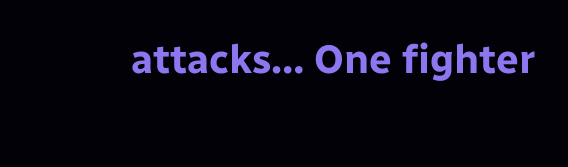attacks… One fighter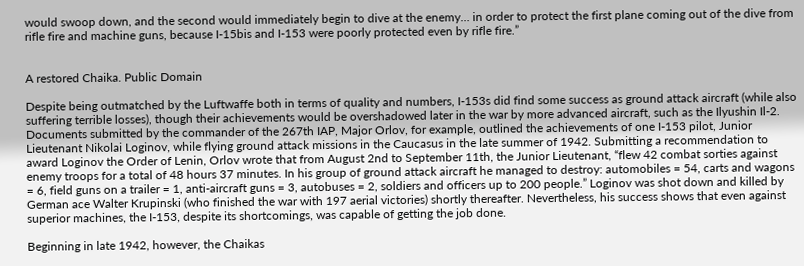would swoop down, and the second would immediately begin to dive at the enemy… in order to protect the first plane coming out of the dive from rifle fire and machine guns, because I-15bis and I-153 were poorly protected even by rifle fire.”


A restored Chaika. Public Domain

Despite being outmatched by the Luftwaffe both in terms of quality and numbers, I-153s did find some success as ground attack aircraft (while also suffering terrible losses), though their achievements would be overshadowed later in the war by more advanced aircraft, such as the Ilyushin Il-2. Documents submitted by the commander of the 267th IAP, Major Orlov, for example, outlined the achievements of one I-153 pilot, Junior Lieutenant Nikolai Loginov, while flying ground attack missions in the Caucasus in the late summer of 1942. Submitting a recommendation to award Loginov the Order of Lenin, Orlov wrote that from August 2nd to September 11th, the Junior Lieutenant, “flew 42 combat sorties against enemy troops for a total of 48 hours 37 minutes. In his group of ground attack aircraft he managed to destroy: automobiles = 54, carts and wagons = 6, field guns on a trailer = 1, anti-aircraft guns = 3, autobuses = 2, soldiers and officers up to 200 people.” Loginov was shot down and killed by German ace Walter Krupinski (who finished the war with 197 aerial victories) shortly thereafter. Nevertheless, his success shows that even against superior machines, the I-153, despite its shortcomings, was capable of getting the job done.

Beginning in late 1942, however, the Chaikas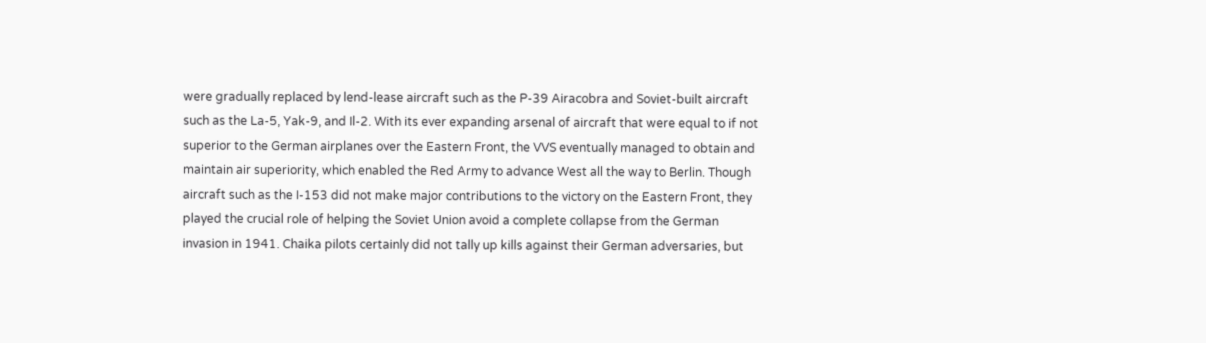were gradually replaced by lend-lease aircraft such as the P-39 Airacobra and Soviet-built aircraft such as the La-5, Yak-9, and Il-2. With its ever expanding arsenal of aircraft that were equal to if not superior to the German airplanes over the Eastern Front, the VVS eventually managed to obtain and maintain air superiority, which enabled the Red Army to advance West all the way to Berlin. Though aircraft such as the I-153 did not make major contributions to the victory on the Eastern Front, they played the crucial role of helping the Soviet Union avoid a complete collapse from the German invasion in 1941. Chaika pilots certainly did not tally up kills against their German adversaries, but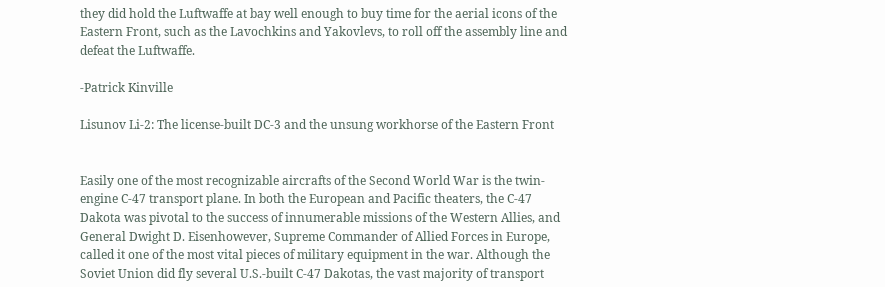they did hold the Luftwaffe at bay well enough to buy time for the aerial icons of the Eastern Front, such as the Lavochkins and Yakovlevs, to roll off the assembly line and defeat the Luftwaffe.

-Patrick Kinville

Lisunov Li-2: The license-built DC-3 and the unsung workhorse of the Eastern Front


Easily one of the most recognizable aircrafts of the Second World War is the twin-engine C-47 transport plane. In both the European and Pacific theaters, the C-47 Dakota was pivotal to the success of innumerable missions of the Western Allies, and General Dwight D. Eisenhowever, Supreme Commander of Allied Forces in Europe, called it one of the most vital pieces of military equipment in the war. Although the Soviet Union did fly several U.S.-built C-47 Dakotas, the vast majority of transport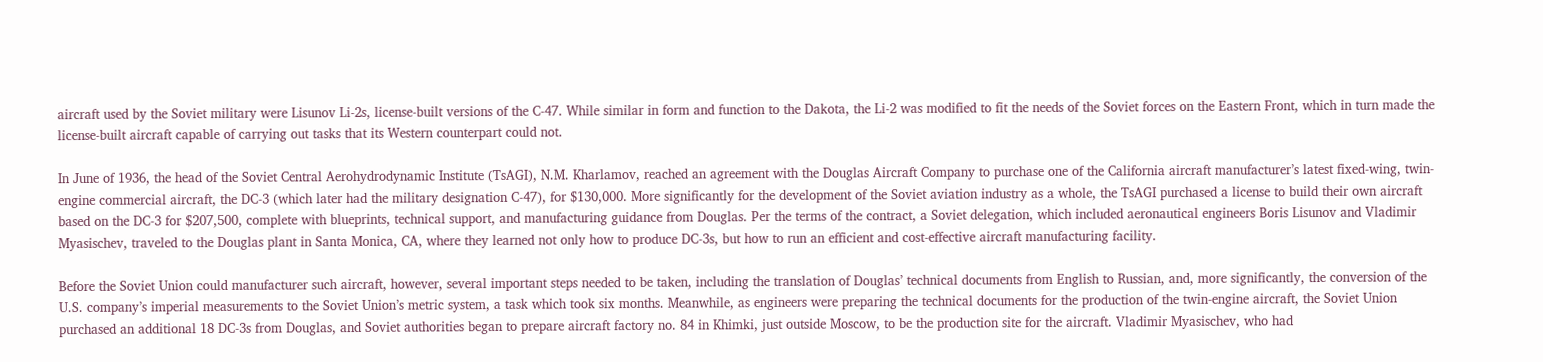aircraft used by the Soviet military were Lisunov Li-2s, license-built versions of the C-47. While similar in form and function to the Dakota, the Li-2 was modified to fit the needs of the Soviet forces on the Eastern Front, which in turn made the license-built aircraft capable of carrying out tasks that its Western counterpart could not.

In June of 1936, the head of the Soviet Central Aerohydrodynamic Institute (TsAGI), N.M. Kharlamov, reached an agreement with the Douglas Aircraft Company to purchase one of the California aircraft manufacturer’s latest fixed-wing, twin-engine commercial aircraft, the DC-3 (which later had the military designation C-47), for $130,000. More significantly for the development of the Soviet aviation industry as a whole, the TsAGI purchased a license to build their own aircraft based on the DC-3 for $207,500, complete with blueprints, technical support, and manufacturing guidance from Douglas. Per the terms of the contract, a Soviet delegation, which included aeronautical engineers Boris Lisunov and Vladimir Myasischev, traveled to the Douglas plant in Santa Monica, CA, where they learned not only how to produce DC-3s, but how to run an efficient and cost-effective aircraft manufacturing facility.

Before the Soviet Union could manufacturer such aircraft, however, several important steps needed to be taken, including the translation of Douglas’ technical documents from English to Russian, and, more significantly, the conversion of the U.S. company’s imperial measurements to the Soviet Union’s metric system, a task which took six months. Meanwhile, as engineers were preparing the technical documents for the production of the twin-engine aircraft, the Soviet Union purchased an additional 18 DC-3s from Douglas, and Soviet authorities began to prepare aircraft factory no. 84 in Khimki, just outside Moscow, to be the production site for the aircraft. Vladimir Myasischev, who had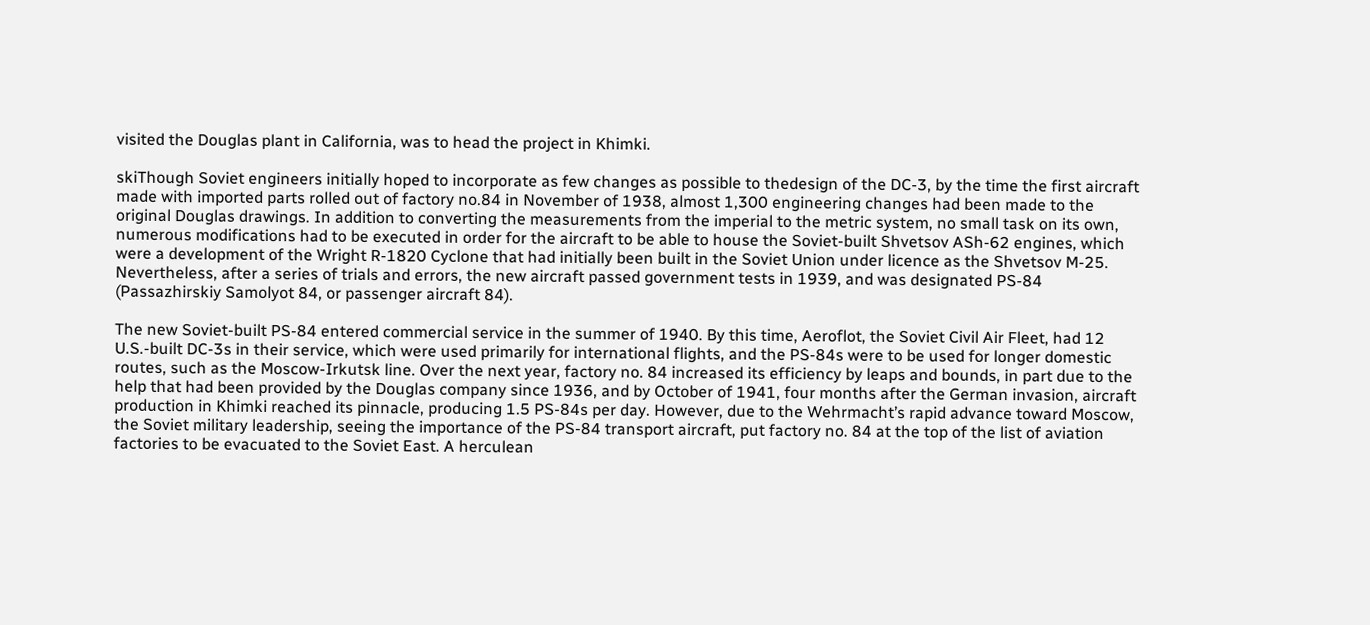visited the Douglas plant in California, was to head the project in Khimki.

skiThough Soviet engineers initially hoped to incorporate as few changes as possible to thedesign of the DC-3, by the time the first aircraft made with imported parts rolled out of factory no.84 in November of 1938, almost 1,300 engineering changes had been made to the original Douglas drawings. In addition to converting the measurements from the imperial to the metric system, no small task on its own, numerous modifications had to be executed in order for the aircraft to be able to house the Soviet-built Shvetsov ASh-62 engines, which were a development of the Wright R-1820 Cyclone that had initially been built in the Soviet Union under licence as the Shvetsov M-25. Nevertheless, after a series of trials and errors, the new aircraft passed government tests in 1939, and was designated PS-84 (Passazhirskiy Samolyot 84, or passenger aircraft 84).

The new Soviet-built PS-84 entered commercial service in the summer of 1940. By this time, Aeroflot, the Soviet Civil Air Fleet, had 12 U.S.-built DC-3s in their service, which were used primarily for international flights, and the PS-84s were to be used for longer domestic routes, such as the Moscow-Irkutsk line. Over the next year, factory no. 84 increased its efficiency by leaps and bounds, in part due to the help that had been provided by the Douglas company since 1936, and by October of 1941, four months after the German invasion, aircraft production in Khimki reached its pinnacle, producing 1.5 PS-84s per day. However, due to the Wehrmacht’s rapid advance toward Moscow, the Soviet military leadership, seeing the importance of the PS-84 transport aircraft, put factory no. 84 at the top of the list of aviation factories to be evacuated to the Soviet East. A herculean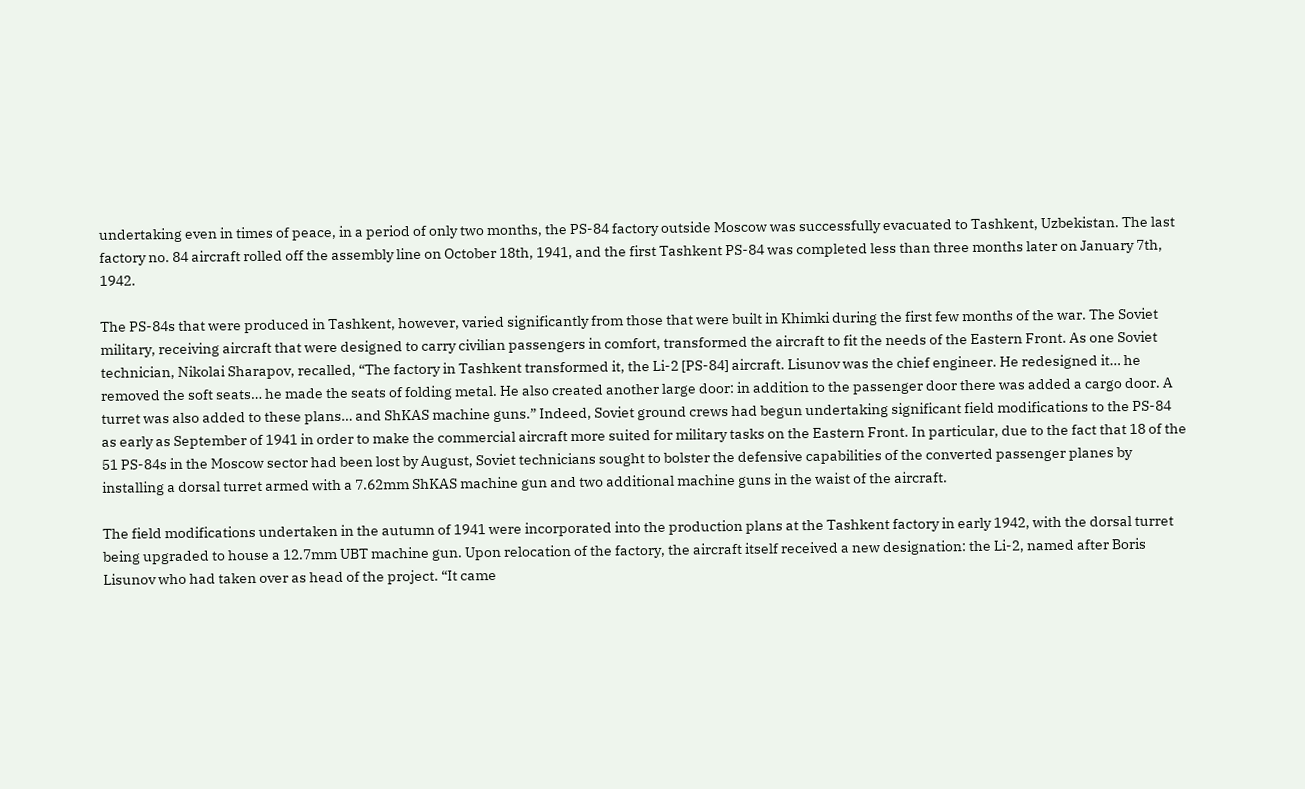undertaking even in times of peace, in a period of only two months, the PS-84 factory outside Moscow was successfully evacuated to Tashkent, Uzbekistan. The last factory no. 84 aircraft rolled off the assembly line on October 18th, 1941, and the first Tashkent PS-84 was completed less than three months later on January 7th, 1942.

The PS-84s that were produced in Tashkent, however, varied significantly from those that were built in Khimki during the first few months of the war. The Soviet military, receiving aircraft that were designed to carry civilian passengers in comfort, transformed the aircraft to fit the needs of the Eastern Front. As one Soviet technician, Nikolai Sharapov, recalled, “The factory in Tashkent transformed it, the Li-2 [PS-84] aircraft. Lisunov was the chief engineer. He redesigned it… he removed the soft seats… he made the seats of folding metal. He also created another large door: in addition to the passenger door there was added a cargo door. A turret was also added to these plans… and ShKAS machine guns.” Indeed, Soviet ground crews had begun undertaking significant field modifications to the PS-84 as early as September of 1941 in order to make the commercial aircraft more suited for military tasks on the Eastern Front. In particular, due to the fact that 18 of the 51 PS-84s in the Moscow sector had been lost by August, Soviet technicians sought to bolster the defensive capabilities of the converted passenger planes by installing a dorsal turret armed with a 7.62mm ShKAS machine gun and two additional machine guns in the waist of the aircraft.

The field modifications undertaken in the autumn of 1941 were incorporated into the production plans at the Tashkent factory in early 1942, with the dorsal turret being upgraded to house a 12.7mm UBT machine gun. Upon relocation of the factory, the aircraft itself received a new designation: the Li-2, named after Boris Lisunov who had taken over as head of the project. “It came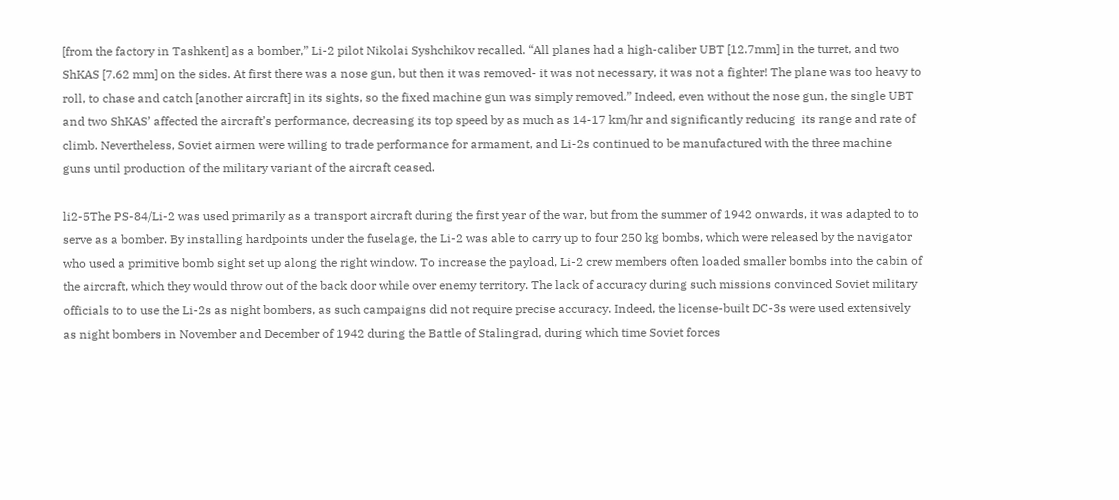[from the factory in Tashkent] as a bomber,” Li-2 pilot Nikolai Syshchikov recalled. “All planes had a high-caliber UBT [12.7mm] in the turret, and two ShKAS [7.62 mm] on the sides. At first there was a nose gun, but then it was removed- it was not necessary, it was not a fighter! The plane was too heavy to roll, to chase and catch [another aircraft] in its sights, so the fixed machine gun was simply removed.” Indeed, even without the nose gun, the single UBT and two ShKAS’ affected the aircraft’s performance, decreasing its top speed by as much as 14-17 km/hr and significantly reducing  its range and rate of climb. Nevertheless, Soviet airmen were willing to trade performance for armament, and Li-2s continued to be manufactured with the three machine guns until production of the military variant of the aircraft ceased.

li2-5The PS-84/Li-2 was used primarily as a transport aircraft during the first year of the war, but from the summer of 1942 onwards, it was adapted to to serve as a bomber. By installing hardpoints under the fuselage, the Li-2 was able to carry up to four 250 kg bombs, which were released by the navigator who used a primitive bomb sight set up along the right window. To increase the payload, Li-2 crew members often loaded smaller bombs into the cabin of the aircraft, which they would throw out of the back door while over enemy territory. The lack of accuracy during such missions convinced Soviet military officials to to use the Li-2s as night bombers, as such campaigns did not require precise accuracy. Indeed, the license-built DC-3s were used extensively as night bombers in November and December of 1942 during the Battle of Stalingrad, during which time Soviet forces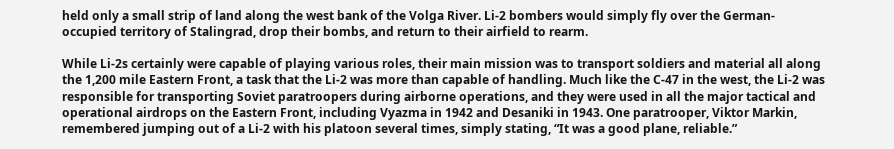held only a small strip of land along the west bank of the Volga River. Li-2 bombers would simply fly over the German-occupied territory of Stalingrad, drop their bombs, and return to their airfield to rearm.

While Li-2s certainly were capable of playing various roles, their main mission was to transport soldiers and material all along the 1,200 mile Eastern Front, a task that the Li-2 was more than capable of handling. Much like the C-47 in the west, the Li-2 was responsible for transporting Soviet paratroopers during airborne operations, and they were used in all the major tactical and operational airdrops on the Eastern Front, including Vyazma in 1942 and Desaniki in 1943. One paratrooper, Viktor Markin, remembered jumping out of a Li-2 with his platoon several times, simply stating, “It was a good plane, reliable.”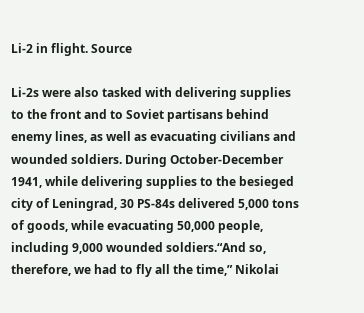Li-2 in flight. Source

Li-2s were also tasked with delivering supplies to the front and to Soviet partisans behind enemy lines, as well as evacuating civilians and wounded soldiers. During October-December 1941, while delivering supplies to the besieged city of Leningrad, 30 PS-84s delivered 5,000 tons of goods, while evacuating 50,000 people, including 9,000 wounded soldiers.“And so, therefore, we had to fly all the time,” Nikolai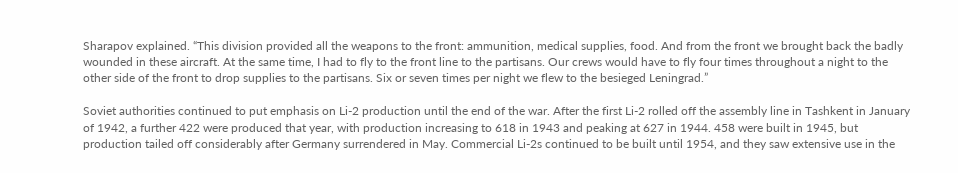Sharapov explained. “This division provided all the weapons to the front: ammunition, medical supplies, food. And from the front we brought back the badly wounded in these aircraft. At the same time, I had to fly to the front line to the partisans. Our crews would have to fly four times throughout a night to the other side of the front to drop supplies to the partisans. Six or seven times per night we flew to the besieged Leningrad.”

Soviet authorities continued to put emphasis on Li-2 production until the end of the war. After the first Li-2 rolled off the assembly line in Tashkent in January of 1942, a further 422 were produced that year, with production increasing to 618 in 1943 and peaking at 627 in 1944. 458 were built in 1945, but production tailed off considerably after Germany surrendered in May. Commercial Li-2s continued to be built until 1954, and they saw extensive use in the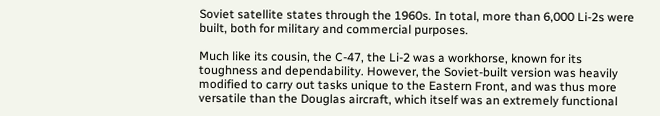Soviet satellite states through the 1960s. In total, more than 6,000 Li-2s were built, both for military and commercial purposes.

Much like its cousin, the C-47, the Li-2 was a workhorse, known for its toughness and dependability. However, the Soviet-built version was heavily modified to carry out tasks unique to the Eastern Front, and was thus more versatile than the Douglas aircraft, which itself was an extremely functional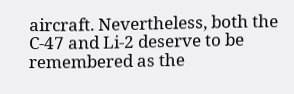aircraft. Nevertheless, both the C-47 and Li-2 deserve to be remembered as the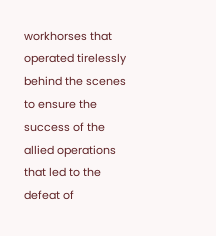workhorses that operated tirelessly behind the scenes to ensure the success of the allied operations that led to the defeat of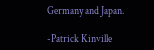Germany and Japan.

-Patrick Kinville